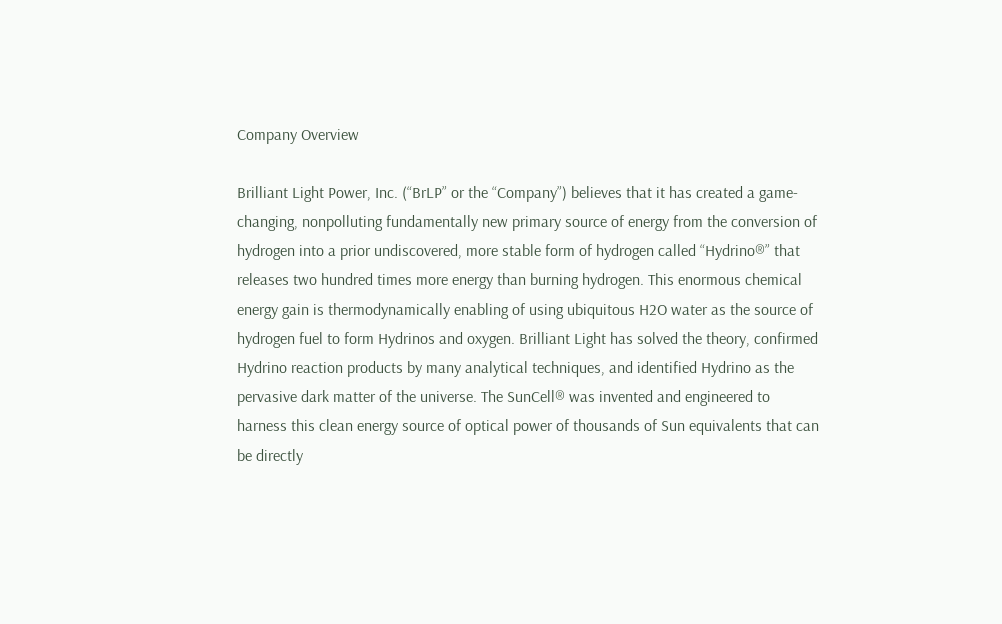Company Overview

Brilliant Light Power, Inc. (“BrLP” or the “Company”) believes that it has created a game-changing, nonpolluting fundamentally new primary source of energy from the conversion of hydrogen into a prior undiscovered, more stable form of hydrogen called “Hydrino®” that releases two hundred times more energy than burning hydrogen. This enormous chemical energy gain is thermodynamically enabling of using ubiquitous H2O water as the source of hydrogen fuel to form Hydrinos and oxygen. Brilliant Light has solved the theory, confirmed Hydrino reaction products by many analytical techniques, and identified Hydrino as the pervasive dark matter of the universe. The SunCell® was invented and engineered to harness this clean energy source of optical power of thousands of Sun equivalents that can be directly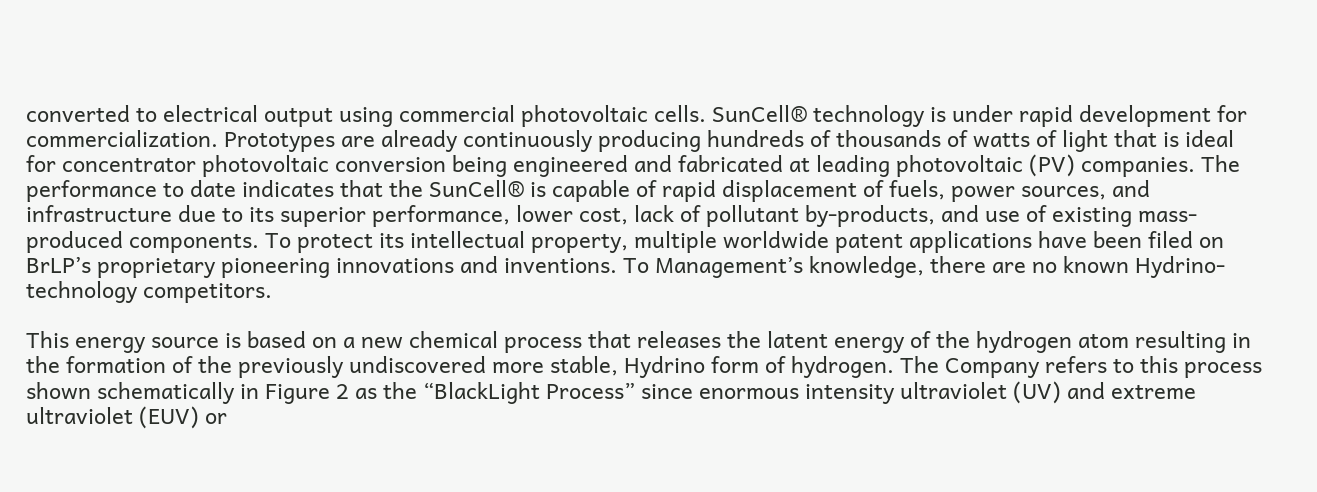converted to electrical output using commercial photovoltaic cells. SunCell® technology is under rapid development for commercialization. Prototypes are already continuously producing hundreds of thousands of watts of light that is ideal for concentrator photovoltaic conversion being engineered and fabricated at leading photovoltaic (PV) companies. The performance to date indicates that the SunCell® is capable of rapid displacement of fuels, power sources, and infrastructure due to its superior performance, lower cost, lack of pollutant by-products, and use of existing mass-produced components. To protect its intellectual property, multiple worldwide patent applications have been filed on BrLP’s proprietary pioneering innovations and inventions. To Management’s knowledge, there are no known Hydrino-technology competitors.

This energy source is based on a new chemical process that releases the latent energy of the hydrogen atom resulting in the formation of the previously undiscovered more stable, Hydrino form of hydrogen. The Company refers to this process shown schematically in Figure 2 as the “BlackLight Process” since enormous intensity ultraviolet (UV) and extreme ultraviolet (EUV) or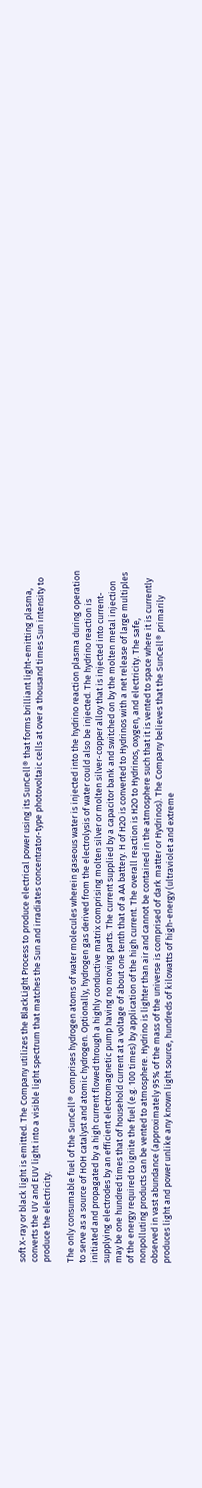soft X-ray or black light is emitted. The Company utilizes the BlackLight Process to produce electrical power using its SunCell® that forms brilliant light-emitting plasma, converts the UV and EUV light into a visible light spectrum that matches the Sun and irradiates concentrator-type photovoltaic cells at over a thousand times Sun intensity to produce the electricity.

The only consumable fuel of the SunCell® comprises hydrogen atoms of water molecules wherein gaseous water is injected into the hydrino reaction plasma during operation to serve as a source of HOH catalyst and atomic hydrogen. Optionally, hydrogen gas derived from the electrolysis of water could also be injected. The hydrino reaction is initiated and propagated by a high current flowed through a highly conductive matrix comprising molten silver or molten silver-copper alloy that is injected into current-supplying electrodes by an efficient electromagnetic pump having no moving parts. The current supplied by a capacitor bank and switched on by the molten metal injection may be one hundred times that of household current at a voltage of about one tenth that of a AA battery. H of H2O is converted to Hydrinos with a net release of large multiples of the energy required to ignite the fuel (e.g. 100 times) by application of the high current. The overall reaction is H2O to Hydrinos, oxygen, and electricity. The safe, nonpolluting products can be vented to atmosphere. Hydrino is lighter than air and cannot be contained in the atmosphere such that it is vented to space where it is currently observed in vast abundance (approximately 95% of the mass of the universe is comprised of dark matter or Hydrinos). The Company believes that the SunCell® primarily produces light and power unlike any known light source, hundreds of kilowatts of high-energy (ultraviolet and extreme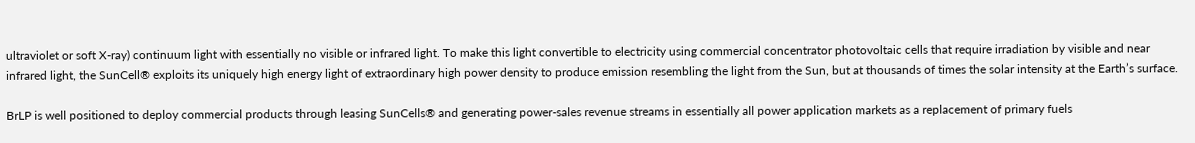ultraviolet or soft X-ray) continuum light with essentially no visible or infrared light. To make this light convertible to electricity using commercial concentrator photovoltaic cells that require irradiation by visible and near infrared light, the SunCell® exploits its uniquely high energy light of extraordinary high power density to produce emission resembling the light from the Sun, but at thousands of times the solar intensity at the Earth’s surface.

BrLP is well positioned to deploy commercial products through leasing SunCells® and generating power-sales revenue streams in essentially all power application markets as a replacement of primary fuels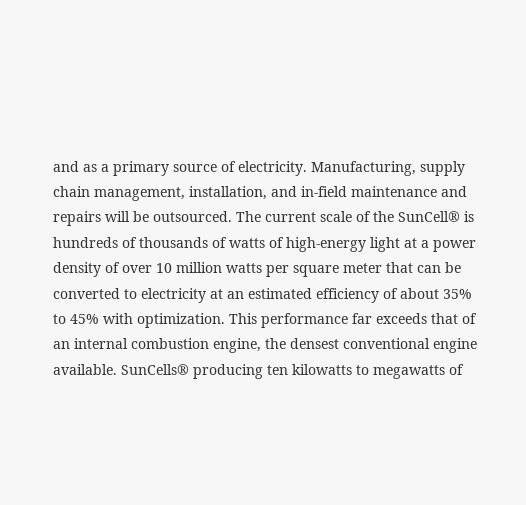and as a primary source of electricity. Manufacturing, supply chain management, installation, and in-field maintenance and repairs will be outsourced. The current scale of the SunCell® is hundreds of thousands of watts of high-energy light at a power density of over 10 million watts per square meter that can be converted to electricity at an estimated efficiency of about 35% to 45% with optimization. This performance far exceeds that of an internal combustion engine, the densest conventional engine available. SunCells® producing ten kilowatts to megawatts of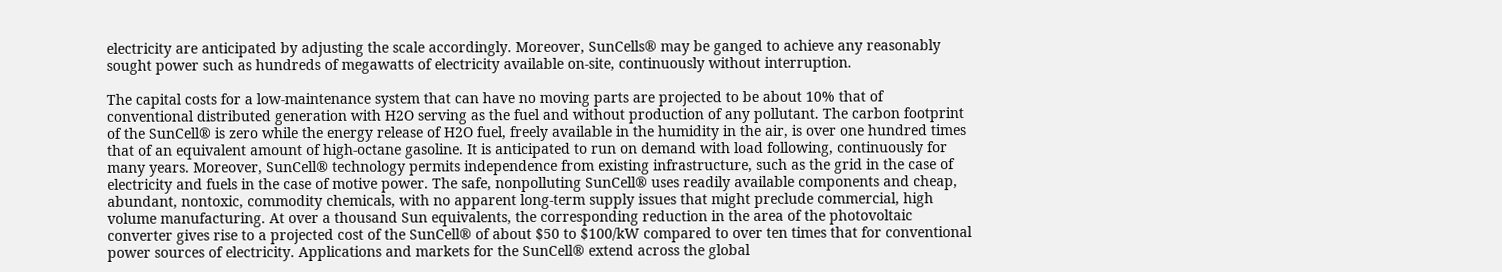electricity are anticipated by adjusting the scale accordingly. Moreover, SunCells® may be ganged to achieve any reasonably sought power such as hundreds of megawatts of electricity available on-site, continuously without interruption.

The capital costs for a low-maintenance system that can have no moving parts are projected to be about 10% that of conventional distributed generation with H2O serving as the fuel and without production of any pollutant. The carbon footprint of the SunCell® is zero while the energy release of H2O fuel, freely available in the humidity in the air, is over one hundred times that of an equivalent amount of high-octane gasoline. It is anticipated to run on demand with load following, continuously for many years. Moreover, SunCell® technology permits independence from existing infrastructure, such as the grid in the case of electricity and fuels in the case of motive power. The safe, nonpolluting SunCell® uses readily available components and cheap, abundant, nontoxic, commodity chemicals, with no apparent long-term supply issues that might preclude commercial, high volume manufacturing. At over a thousand Sun equivalents, the corresponding reduction in the area of the photovoltaic converter gives rise to a projected cost of the SunCell® of about $50 to $100/kW compared to over ten times that for conventional power sources of electricity. Applications and markets for the SunCell® extend across the global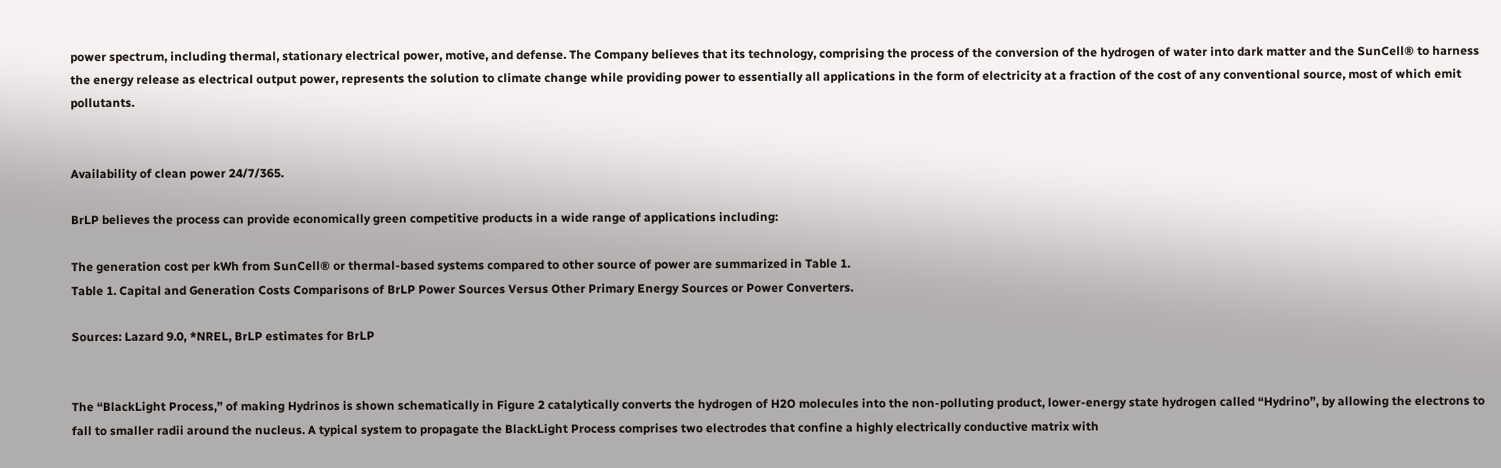power spectrum, including thermal, stationary electrical power, motive, and defense. The Company believes that its technology, comprising the process of the conversion of the hydrogen of water into dark matter and the SunCell® to harness the energy release as electrical output power, represents the solution to climate change while providing power to essentially all applications in the form of electricity at a fraction of the cost of any conventional source, most of which emit pollutants.


Availability of clean power 24/7/365.

BrLP believes the process can provide economically green competitive products in a wide range of applications including:

The generation cost per kWh from SunCell® or thermal-based systems compared to other source of power are summarized in Table 1.
Table 1. Capital and Generation Costs Comparisons of BrLP Power Sources Versus Other Primary Energy Sources or Power Converters.

Sources: Lazard 9.0, *NREL, BrLP estimates for BrLP


The “BlackLight Process,” of making Hydrinos is shown schematically in Figure 2 catalytically converts the hydrogen of H2O molecules into the non-polluting product, lower-energy state hydrogen called “Hydrino”, by allowing the electrons to fall to smaller radii around the nucleus. A typical system to propagate the BlackLight Process comprises two electrodes that confine a highly electrically conductive matrix with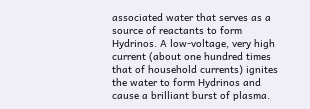associated water that serves as a source of reactants to form Hydrinos. A low-voltage, very high current (about one hundred times that of household currents) ignites the water to form Hydrinos and cause a brilliant burst of plasma.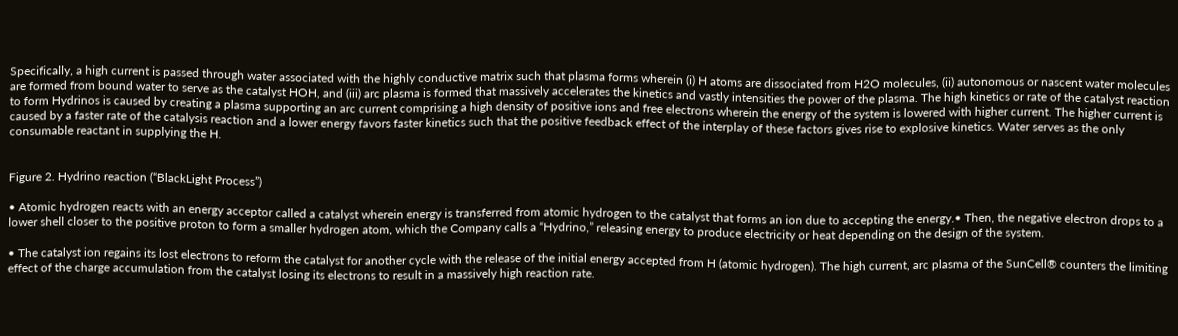Specifically, a high current is passed through water associated with the highly conductive matrix such that plasma forms wherein (i) H atoms are dissociated from H2O molecules, (ii) autonomous or nascent water molecules are formed from bound water to serve as the catalyst HOH, and (iii) arc plasma is formed that massively accelerates the kinetics and vastly intensities the power of the plasma. The high kinetics or rate of the catalyst reaction to form Hydrinos is caused by creating a plasma supporting an arc current comprising a high density of positive ions and free electrons wherein the energy of the system is lowered with higher current. The higher current is caused by a faster rate of the catalysis reaction and a lower energy favors faster kinetics such that the positive feedback effect of the interplay of these factors gives rise to explosive kinetics. Water serves as the only consumable reactant in supplying the H.


Figure 2. Hydrino reaction (“BlackLight Process”)

• Atomic hydrogen reacts with an energy acceptor called a catalyst wherein energy is transferred from atomic hydrogen to the catalyst that forms an ion due to accepting the energy.• Then, the negative electron drops to a lower shell closer to the positive proton to form a smaller hydrogen atom, which the Company calls a “Hydrino,” releasing energy to produce electricity or heat depending on the design of the system.

• The catalyst ion regains its lost electrons to reform the catalyst for another cycle with the release of the initial energy accepted from H (atomic hydrogen). The high current, arc plasma of the SunCell® counters the limiting effect of the charge accumulation from the catalyst losing its electrons to result in a massively high reaction rate.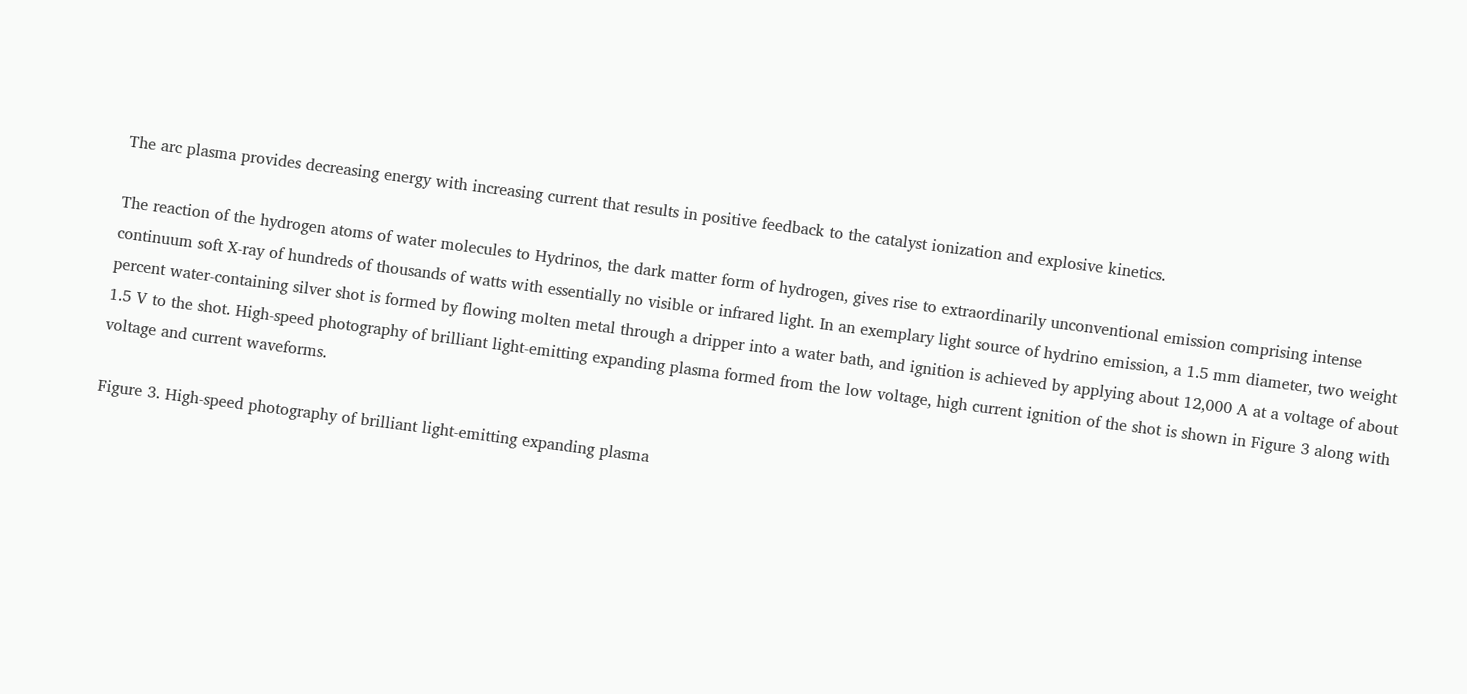The arc plasma provides decreasing energy with increasing current that results in positive feedback to the catalyst ionization and explosive kinetics.

The reaction of the hydrogen atoms of water molecules to Hydrinos, the dark matter form of hydrogen, gives rise to extraordinarily unconventional emission comprising intense continuum soft X-ray of hundreds of thousands of watts with essentially no visible or infrared light. In an exemplary light source of hydrino emission, a 1.5 mm diameter, two weight percent water-containing silver shot is formed by flowing molten metal through a dripper into a water bath, and ignition is achieved by applying about 12,000 A at a voltage of about 1.5 V to the shot. High-speed photography of brilliant light-emitting expanding plasma formed from the low voltage, high current ignition of the shot is shown in Figure 3 along with voltage and current waveforms.

Figure 3. High-speed photography of brilliant light-emitting expanding plasma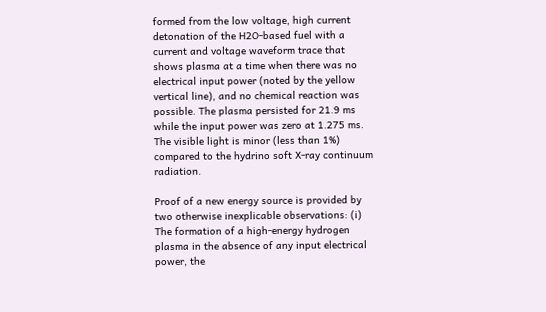formed from the low voltage, high current detonation of the H2O-based fuel with a current and voltage waveform trace that shows plasma at a time when there was no electrical input power (noted by the yellow vertical line), and no chemical reaction was possible. The plasma persisted for 21.9 ms while the input power was zero at 1.275 ms. The visible light is minor (less than 1%) compared to the hydrino soft X-ray continuum radiation.

Proof of a new energy source is provided by two otherwise inexplicable observations: (i) The formation of a high-energy hydrogen plasma in the absence of any input electrical power, the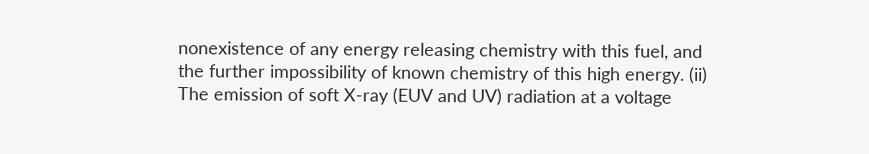nonexistence of any energy releasing chemistry with this fuel, and the further impossibility of known chemistry of this high energy. (ii) The emission of soft X-ray (EUV and UV) radiation at a voltage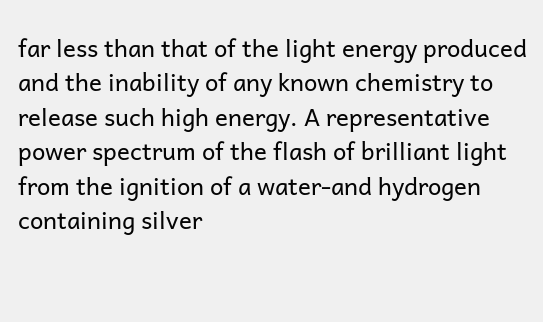far less than that of the light energy produced and the inability of any known chemistry to release such high energy. A representative power spectrum of the flash of brilliant light from the ignition of a water-and hydrogen containing silver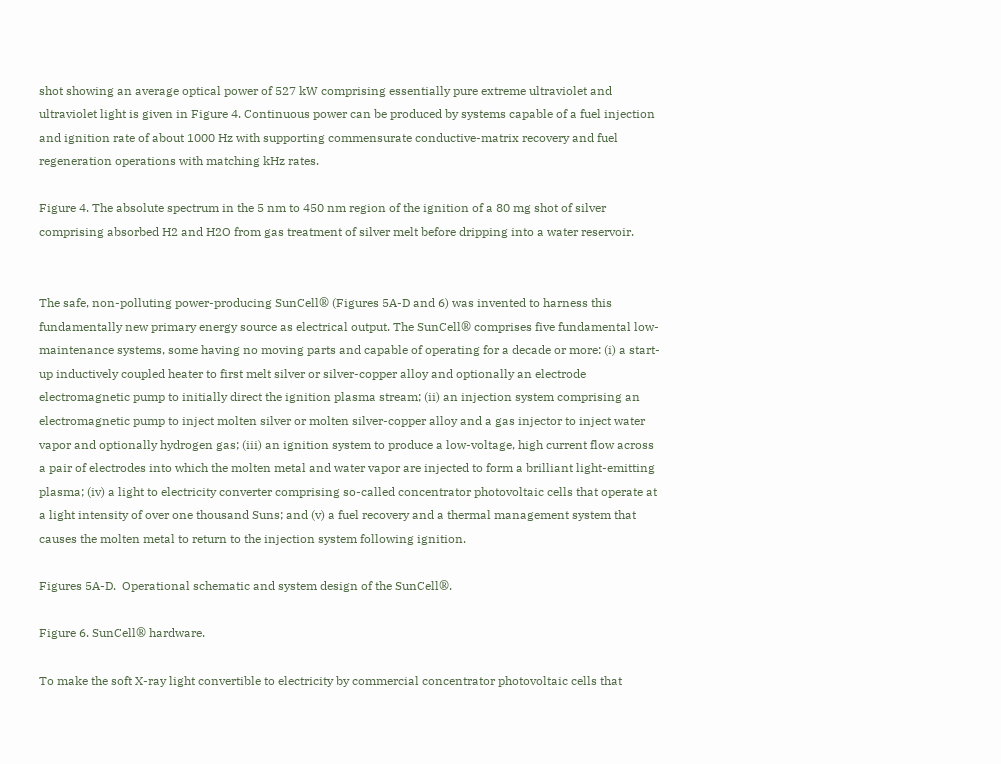shot showing an average optical power of 527 kW comprising essentially pure extreme ultraviolet and ultraviolet light is given in Figure 4. Continuous power can be produced by systems capable of a fuel injection and ignition rate of about 1000 Hz with supporting commensurate conductive-matrix recovery and fuel regeneration operations with matching kHz rates.

Figure 4. The absolute spectrum in the 5 nm to 450 nm region of the ignition of a 80 mg shot of silver comprising absorbed H2 and H2O from gas treatment of silver melt before dripping into a water reservoir.


The safe, non-polluting power-producing SunCell® (Figures 5A-D and 6) was invented to harness this fundamentally new primary energy source as electrical output. The SunCell® comprises five fundamental low-maintenance systems, some having no moving parts and capable of operating for a decade or more: (i) a start-up inductively coupled heater to first melt silver or silver-copper alloy and optionally an electrode electromagnetic pump to initially direct the ignition plasma stream; (ii) an injection system comprising an electromagnetic pump to inject molten silver or molten silver-copper alloy and a gas injector to inject water vapor and optionally hydrogen gas; (iii) an ignition system to produce a low-voltage, high current flow across a pair of electrodes into which the molten metal and water vapor are injected to form a brilliant light-emitting plasma; (iv) a light to electricity converter comprising so-called concentrator photovoltaic cells that operate at a light intensity of over one thousand Suns; and (v) a fuel recovery and a thermal management system that causes the molten metal to return to the injection system following ignition.

Figures 5A-D.  Operational schematic and system design of the SunCell®.

Figure 6. SunCell® hardware.

To make the soft X-ray light convertible to electricity by commercial concentrator photovoltaic cells that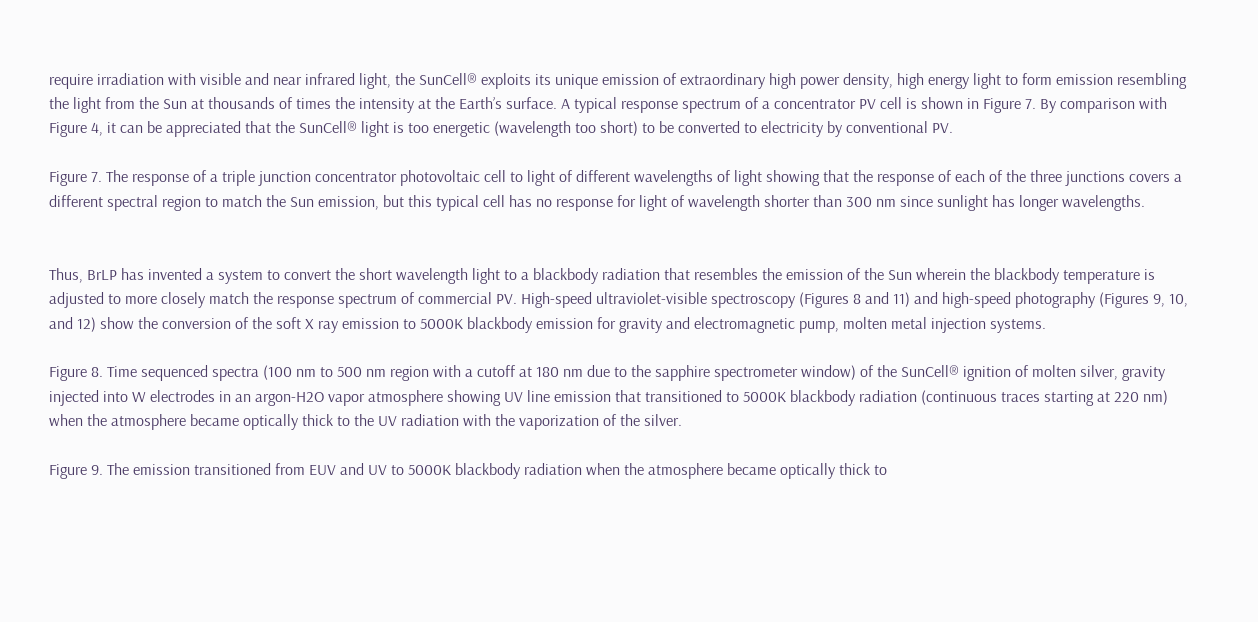require irradiation with visible and near infrared light, the SunCell® exploits its unique emission of extraordinary high power density, high energy light to form emission resembling the light from the Sun at thousands of times the intensity at the Earth’s surface. A typical response spectrum of a concentrator PV cell is shown in Figure 7. By comparison with Figure 4, it can be appreciated that the SunCell® light is too energetic (wavelength too short) to be converted to electricity by conventional PV.

Figure 7. The response of a triple junction concentrator photovoltaic cell to light of different wavelengths of light showing that the response of each of the three junctions covers a different spectral region to match the Sun emission, but this typical cell has no response for light of wavelength shorter than 300 nm since sunlight has longer wavelengths.


Thus, BrLP has invented a system to convert the short wavelength light to a blackbody radiation that resembles the emission of the Sun wherein the blackbody temperature is adjusted to more closely match the response spectrum of commercial PV. High-speed ultraviolet-visible spectroscopy (Figures 8 and 11) and high-speed photography (Figures 9, 10, and 12) show the conversion of the soft X ray emission to 5000K blackbody emission for gravity and electromagnetic pump, molten metal injection systems.

Figure 8. Time sequenced spectra (100 nm to 500 nm region with a cutoff at 180 nm due to the sapphire spectrometer window) of the SunCell® ignition of molten silver, gravity injected into W electrodes in an argon-H2O vapor atmosphere showing UV line emission that transitioned to 5000K blackbody radiation (continuous traces starting at 220 nm) when the atmosphere became optically thick to the UV radiation with the vaporization of the silver.

Figure 9. The emission transitioned from EUV and UV to 5000K blackbody radiation when the atmosphere became optically thick to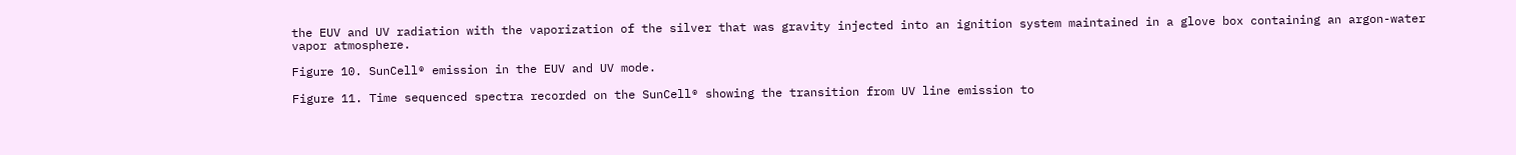the EUV and UV radiation with the vaporization of the silver that was gravity injected into an ignition system maintained in a glove box containing an argon-water vapor atmosphere.

Figure 10. SunCell® emission in the EUV and UV mode.

Figure 11. Time sequenced spectra recorded on the SunCell® showing the transition from UV line emission to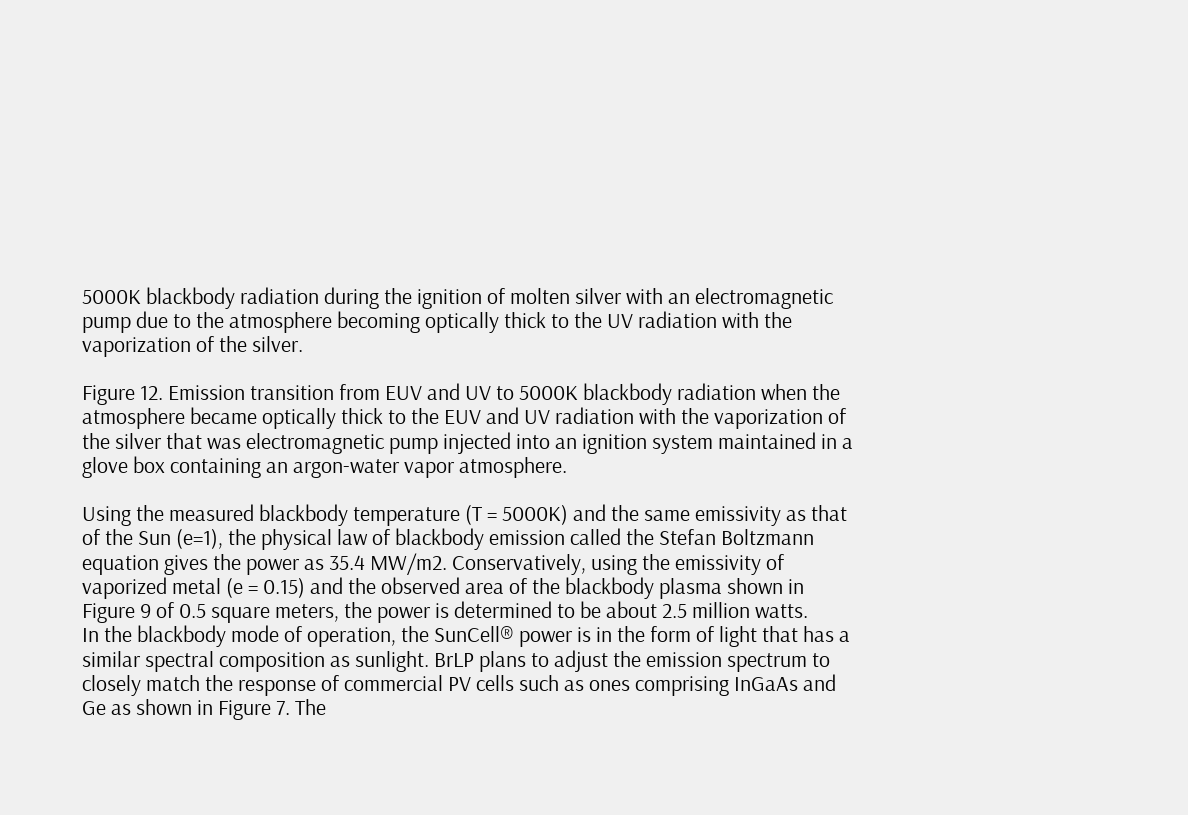5000K blackbody radiation during the ignition of molten silver with an electromagnetic pump due to the atmosphere becoming optically thick to the UV radiation with the vaporization of the silver.

Figure 12. Emission transition from EUV and UV to 5000K blackbody radiation when the atmosphere became optically thick to the EUV and UV radiation with the vaporization of the silver that was electromagnetic pump injected into an ignition system maintained in a glove box containing an argon-water vapor atmosphere.

Using the measured blackbody temperature (T = 5000K) and the same emissivity as that of the Sun (e=1), the physical law of blackbody emission called the Stefan Boltzmann equation gives the power as 35.4 MW/m2. Conservatively, using the emissivity of vaporized metal (e = 0.15) and the observed area of the blackbody plasma shown in Figure 9 of 0.5 square meters, the power is determined to be about 2.5 million watts.
In the blackbody mode of operation, the SunCell® power is in the form of light that has a similar spectral composition as sunlight. BrLP plans to adjust the emission spectrum to closely match the response of commercial PV cells such as ones comprising InGaAs and Ge as shown in Figure 7. The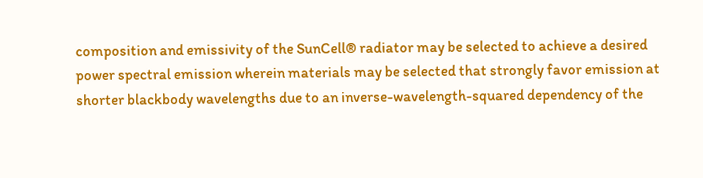composition and emissivity of the SunCell® radiator may be selected to achieve a desired power spectral emission wherein materials may be selected that strongly favor emission at shorter blackbody wavelengths due to an inverse-wavelength-squared dependency of the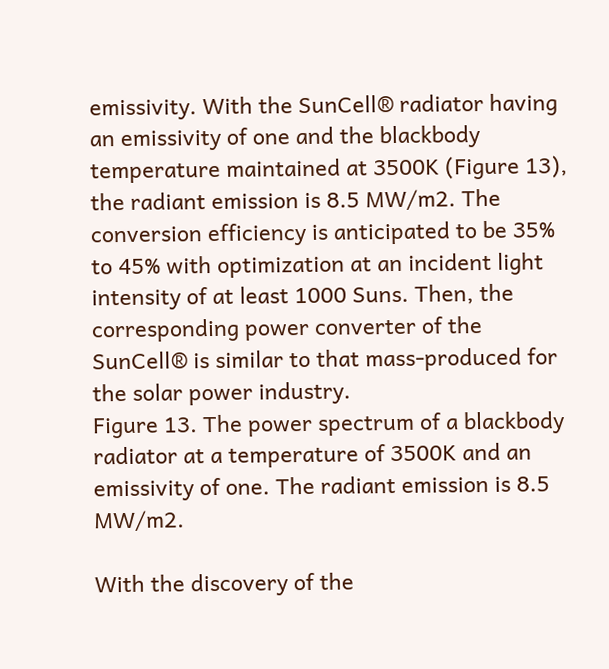emissivity. With the SunCell® radiator having an emissivity of one and the blackbody temperature maintained at 3500K (Figure 13), the radiant emission is 8.5 MW/m2. The conversion efficiency is anticipated to be 35% to 45% with optimization at an incident light intensity of at least 1000 Suns. Then, the corresponding power converter of the SunCell® is similar to that mass-produced for the solar power industry.
Figure 13. The power spectrum of a blackbody radiator at a temperature of 3500K and an emissivity of one. The radiant emission is 8.5 MW/m2.

With the discovery of the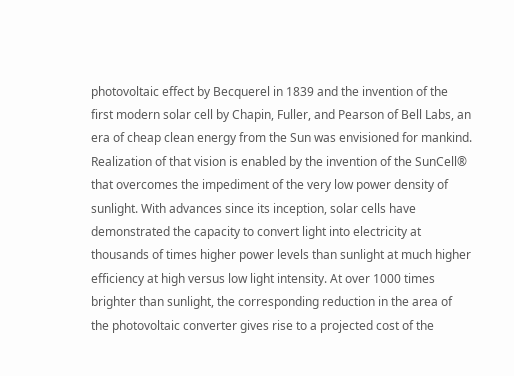photovoltaic effect by Becquerel in 1839 and the invention of the first modern solar cell by Chapin, Fuller, and Pearson of Bell Labs, an era of cheap clean energy from the Sun was envisioned for mankind. Realization of that vision is enabled by the invention of the SunCell® that overcomes the impediment of the very low power density of sunlight. With advances since its inception, solar cells have demonstrated the capacity to convert light into electricity at thousands of times higher power levels than sunlight at much higher efficiency at high versus low light intensity. At over 1000 times brighter than sunlight, the corresponding reduction in the area of the photovoltaic converter gives rise to a projected cost of the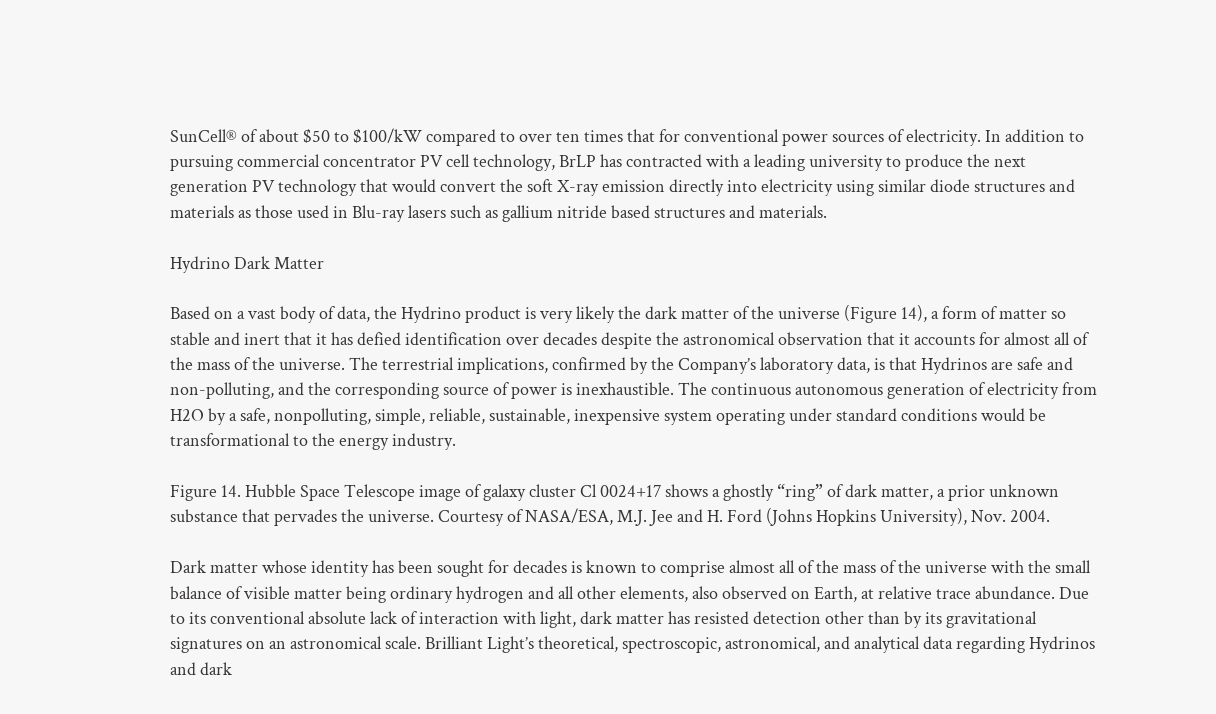SunCell® of about $50 to $100/kW compared to over ten times that for conventional power sources of electricity. In addition to pursuing commercial concentrator PV cell technology, BrLP has contracted with a leading university to produce the next generation PV technology that would convert the soft X-ray emission directly into electricity using similar diode structures and materials as those used in Blu-ray lasers such as gallium nitride based structures and materials.

Hydrino Dark Matter

Based on a vast body of data, the Hydrino product is very likely the dark matter of the universe (Figure 14), a form of matter so stable and inert that it has defied identification over decades despite the astronomical observation that it accounts for almost all of the mass of the universe. The terrestrial implications, confirmed by the Company’s laboratory data, is that Hydrinos are safe and non-polluting, and the corresponding source of power is inexhaustible. The continuous autonomous generation of electricity from H2O by a safe, nonpolluting, simple, reliable, sustainable, inexpensive system operating under standard conditions would be transformational to the energy industry.

Figure 14. Hubble Space Telescope image of galaxy cluster Cl 0024+17 shows a ghostly “ring” of dark matter, a prior unknown substance that pervades the universe. Courtesy of NASA/ESA, M.J. Jee and H. Ford (Johns Hopkins University), Nov. 2004.

Dark matter whose identity has been sought for decades is known to comprise almost all of the mass of the universe with the small balance of visible matter being ordinary hydrogen and all other elements, also observed on Earth, at relative trace abundance. Due to its conventional absolute lack of interaction with light, dark matter has resisted detection other than by its gravitational signatures on an astronomical scale. Brilliant Light’s theoretical, spectroscopic, astronomical, and analytical data regarding Hydrinos and dark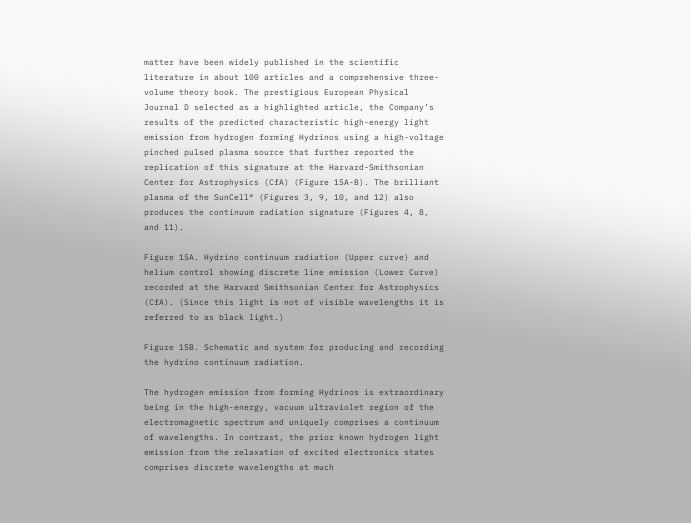matter have been widely published in the scientific literature in about 100 articles and a comprehensive three-volume theory book. The prestigious European Physical Journal D selected as a highlighted article, the Company’s results of the predicted characteristic high-energy light emission from hydrogen forming Hydrinos using a high-voltage pinched pulsed plasma source that further reported the replication of this signature at the Harvard-Smithsonian Center for Astrophysics (CfA) (Figure 15A-B). The brilliant plasma of the SunCell® (Figures 3, 9, 10, and 12) also produces the continuum radiation signature (Figures 4, 8, and 11).

Figure 15A. Hydrino continuum radiation (Upper curve) and helium control showing discrete line emission (Lower Curve) recorded at the Harvard Smithsonian Center for Astrophysics (CfA). (Since this light is not of visible wavelengths it is referred to as black light.)

Figure 15B. Schematic and system for producing and recording the hydrino continuum radiation.

The hydrogen emission from forming Hydrinos is extraordinary being in the high-energy, vacuum ultraviolet region of the electromagnetic spectrum and uniquely comprises a continuum of wavelengths. In contrast, the prior known hydrogen light emission from the relaxation of excited electronics states comprises discrete wavelengths at much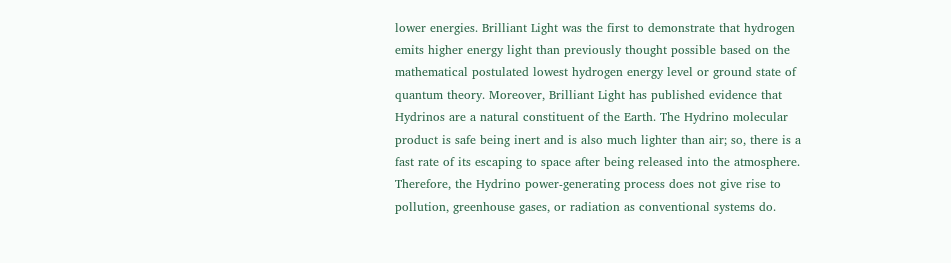lower energies. Brilliant Light was the first to demonstrate that hydrogen emits higher energy light than previously thought possible based on the mathematical postulated lowest hydrogen energy level or ground state of quantum theory. Moreover, Brilliant Light has published evidence that Hydrinos are a natural constituent of the Earth. The Hydrino molecular product is safe being inert and is also much lighter than air; so, there is a fast rate of its escaping to space after being released into the atmosphere. Therefore, the Hydrino power-generating process does not give rise to pollution, greenhouse gases, or radiation as conventional systems do.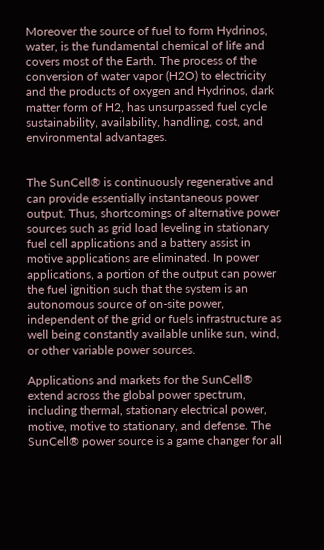Moreover the source of fuel to form Hydrinos, water, is the fundamental chemical of life and covers most of the Earth. The process of the conversion of water vapor (H2O) to electricity and the products of oxygen and Hydrinos, dark matter form of H2, has unsurpassed fuel cycle sustainability, availability, handling, cost, and environmental advantages.


The SunCell® is continuously regenerative and can provide essentially instantaneous power output. Thus, shortcomings of alternative power sources such as grid load leveling in stationary fuel cell applications and a battery assist in motive applications are eliminated. In power applications, a portion of the output can power the fuel ignition such that the system is an autonomous source of on-site power, independent of the grid or fuels infrastructure as well being constantly available unlike sun, wind, or other variable power sources.

Applications and markets for the SunCell® extend across the global power spectrum, including thermal, stationary electrical power, motive, motive to stationary, and defense. The SunCell® power source is a game changer for all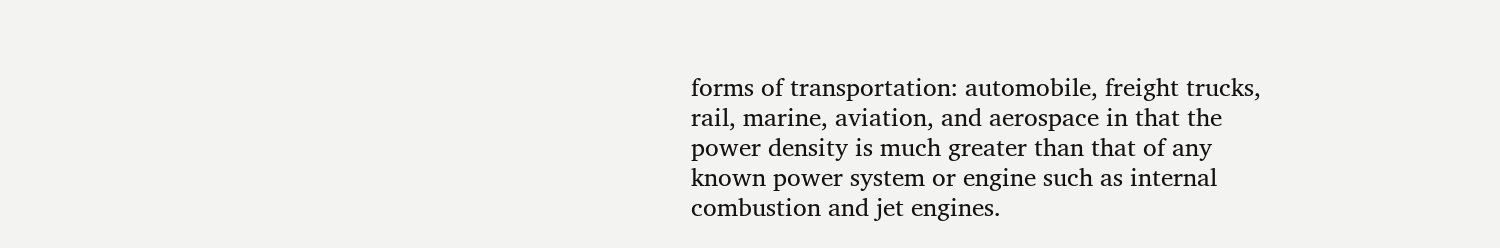forms of transportation: automobile, freight trucks, rail, marine, aviation, and aerospace in that the power density is much greater than that of any known power system or engine such as internal combustion and jet engines.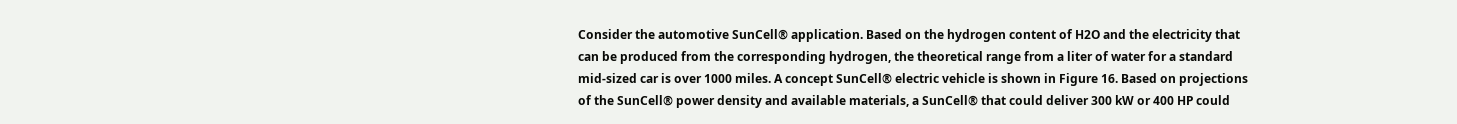Consider the automotive SunCell® application. Based on the hydrogen content of H2O and the electricity that can be produced from the corresponding hydrogen, the theoretical range from a liter of water for a standard mid-sized car is over 1000 miles. A concept SunCell® electric vehicle is shown in Figure 16. Based on projections of the SunCell® power density and available materials, a SunCell® that could deliver 300 kW or 400 HP could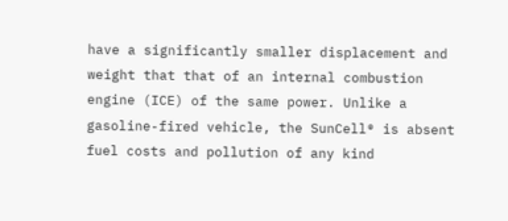have a significantly smaller displacement and weight that that of an internal combustion engine (ICE) of the same power. Unlike a gasoline-fired vehicle, the SunCell® is absent fuel costs and pollution of any kind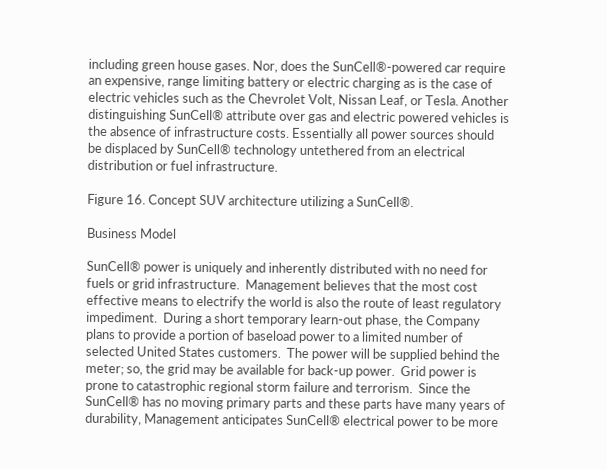including green house gases. Nor, does the SunCell®-powered car require an expensive, range limiting battery or electric charging as is the case of electric vehicles such as the Chevrolet Volt, Nissan Leaf, or Tesla. Another distinguishing SunCell® attribute over gas and electric powered vehicles is the absence of infrastructure costs. Essentially all power sources should be displaced by SunCell® technology untethered from an electrical distribution or fuel infrastructure.

Figure 16. Concept SUV architecture utilizing a SunCell®.

Business Model

SunCell® power is uniquely and inherently distributed with no need for fuels or grid infrastructure.  Management believes that the most cost effective means to electrify the world is also the route of least regulatory impediment.  During a short temporary learn-out phase, the Company plans to provide a portion of baseload power to a limited number of selected United States customers.  The power will be supplied behind the meter; so, the grid may be available for back-up power.  Grid power is prone to catastrophic regional storm failure and terrorism.  Since the SunCell® has no moving primary parts and these parts have many years of durability, Management anticipates SunCell® electrical power to be more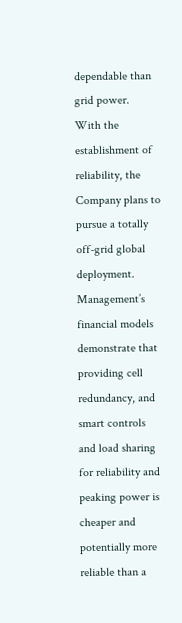dependable than grid power.  With the establishment of reliability, the Company plans to pursue a totally off-grid global deployment.  Management’s financial models demonstrate that providing cell redundancy, and smart controls and load sharing for reliability and peaking power is cheaper and potentially more reliable than a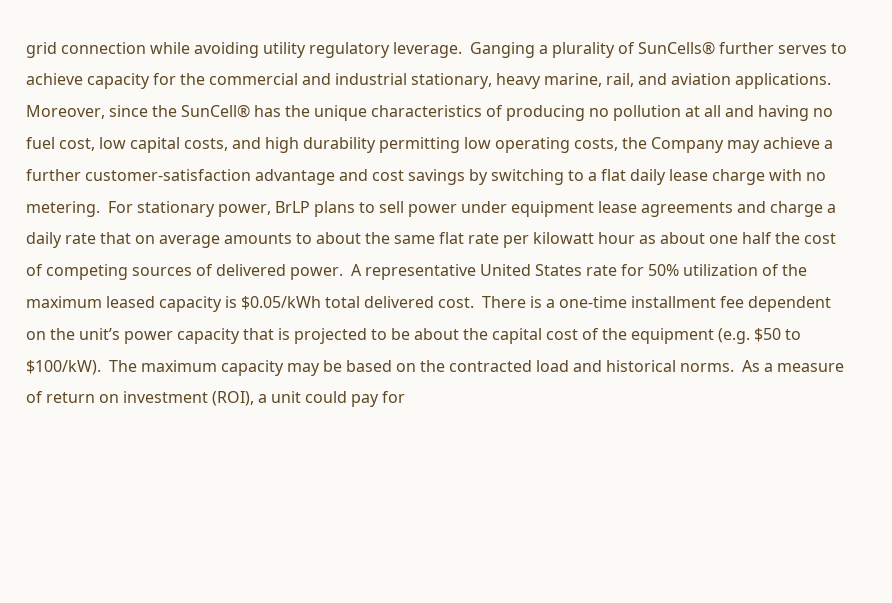grid connection while avoiding utility regulatory leverage.  Ganging a plurality of SunCells® further serves to achieve capacity for the commercial and industrial stationary, heavy marine, rail, and aviation applications.  Moreover, since the SunCell® has the unique characteristics of producing no pollution at all and having no fuel cost, low capital costs, and high durability permitting low operating costs, the Company may achieve a further customer-satisfaction advantage and cost savings by switching to a flat daily lease charge with no metering.  For stationary power, BrLP plans to sell power under equipment lease agreements and charge a daily rate that on average amounts to about the same flat rate per kilowatt hour as about one half the cost of competing sources of delivered power.  A representative United States rate for 50% utilization of the maximum leased capacity is $0.05/kWh total delivered cost.  There is a one-time installment fee dependent on the unit’s power capacity that is projected to be about the capital cost of the equipment (e.g. $50 to $100/kW).  The maximum capacity may be based on the contracted load and historical norms.  As a measure of return on investment (ROI), a unit could pay for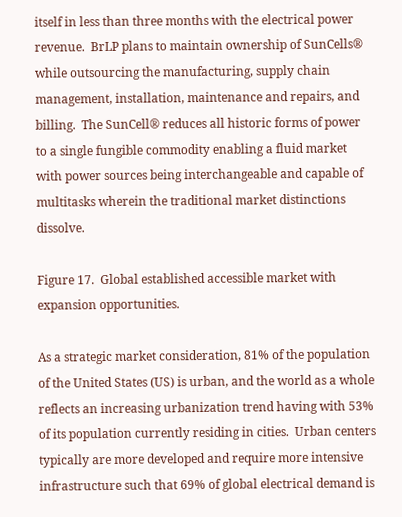itself in less than three months with the electrical power revenue.  BrLP plans to maintain ownership of SunCells® while outsourcing the manufacturing, supply chain management, installation, maintenance and repairs, and billing.  The SunCell® reduces all historic forms of power to a single fungible commodity enabling a fluid market with power sources being interchangeable and capable of multitasks wherein the traditional market distinctions dissolve.

Figure 17.  Global established accessible market with expansion opportunities.

As a strategic market consideration, 81% of the population of the United States (US) is urban, and the world as a whole reflects an increasing urbanization trend having with 53% of its population currently residing in cities.  Urban centers typically are more developed and require more intensive infrastructure such that 69% of global electrical demand is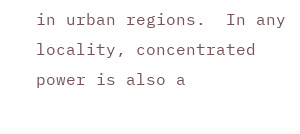in urban regions.  In any locality, concentrated power is also a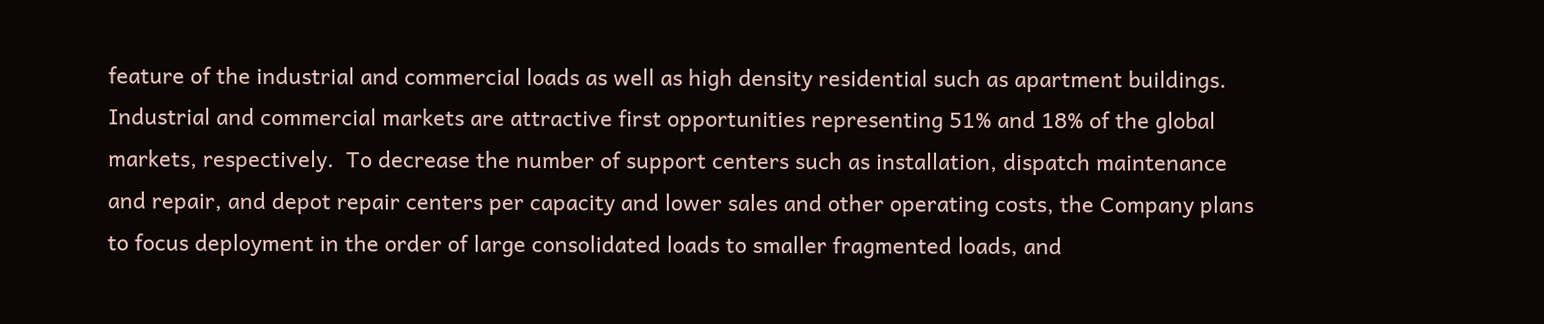feature of the industrial and commercial loads as well as high density residential such as apartment buildings.  Industrial and commercial markets are attractive first opportunities representing 51% and 18% of the global markets, respectively.  To decrease the number of support centers such as installation, dispatch maintenance and repair, and depot repair centers per capacity and lower sales and other operating costs, the Company plans to focus deployment in the order of large consolidated loads to smaller fragmented loads, and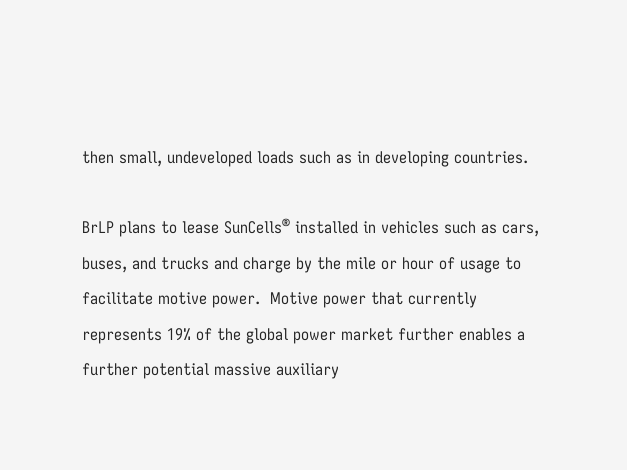then small, undeveloped loads such as in developing countries.

BrLP plans to lease SunCells® installed in vehicles such as cars, buses, and trucks and charge by the mile or hour of usage to facilitate motive power.  Motive power that currently represents 19% of the global power market further enables a further potential massive auxiliary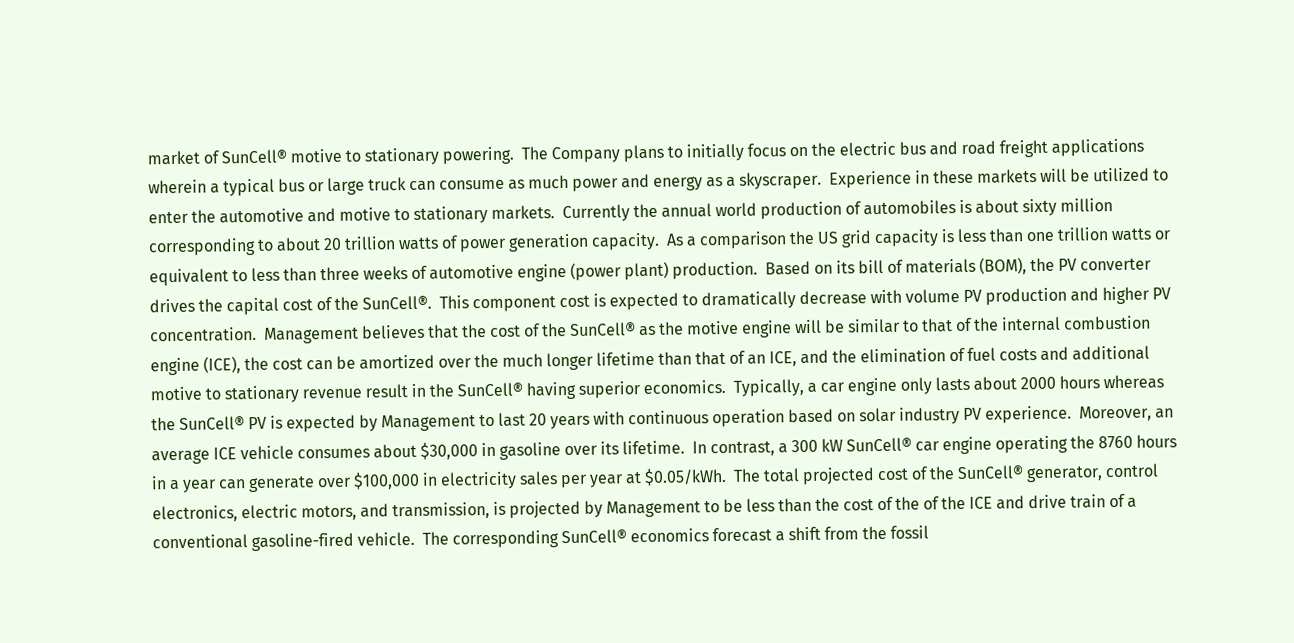market of SunCell® motive to stationary powering.  The Company plans to initially focus on the electric bus and road freight applications wherein a typical bus or large truck can consume as much power and energy as a skyscraper.  Experience in these markets will be utilized to enter the automotive and motive to stationary markets.  Currently the annual world production of automobiles is about sixty million corresponding to about 20 trillion watts of power generation capacity.  As a comparison the US grid capacity is less than one trillion watts or equivalent to less than three weeks of automotive engine (power plant) production.  Based on its bill of materials (BOM), the PV converter drives the capital cost of the SunCell®.  This component cost is expected to dramatically decrease with volume PV production and higher PV concentration.  Management believes that the cost of the SunCell® as the motive engine will be similar to that of the internal combustion engine (ICE), the cost can be amortized over the much longer lifetime than that of an ICE, and the elimination of fuel costs and additional motive to stationary revenue result in the SunCell® having superior economics.  Typically, a car engine only lasts about 2000 hours whereas the SunCell® PV is expected by Management to last 20 years with continuous operation based on solar industry PV experience.  Moreover, an average ICE vehicle consumes about $30,000 in gasoline over its lifetime.  In contrast, a 300 kW SunCell® car engine operating the 8760 hours in a year can generate over $100,000 in electricity sales per year at $0.05/kWh.  The total projected cost of the SunCell® generator, control electronics, electric motors, and transmission, is projected by Management to be less than the cost of the of the ICE and drive train of a conventional gasoline-fired vehicle.  The corresponding SunCell® economics forecast a shift from the fossil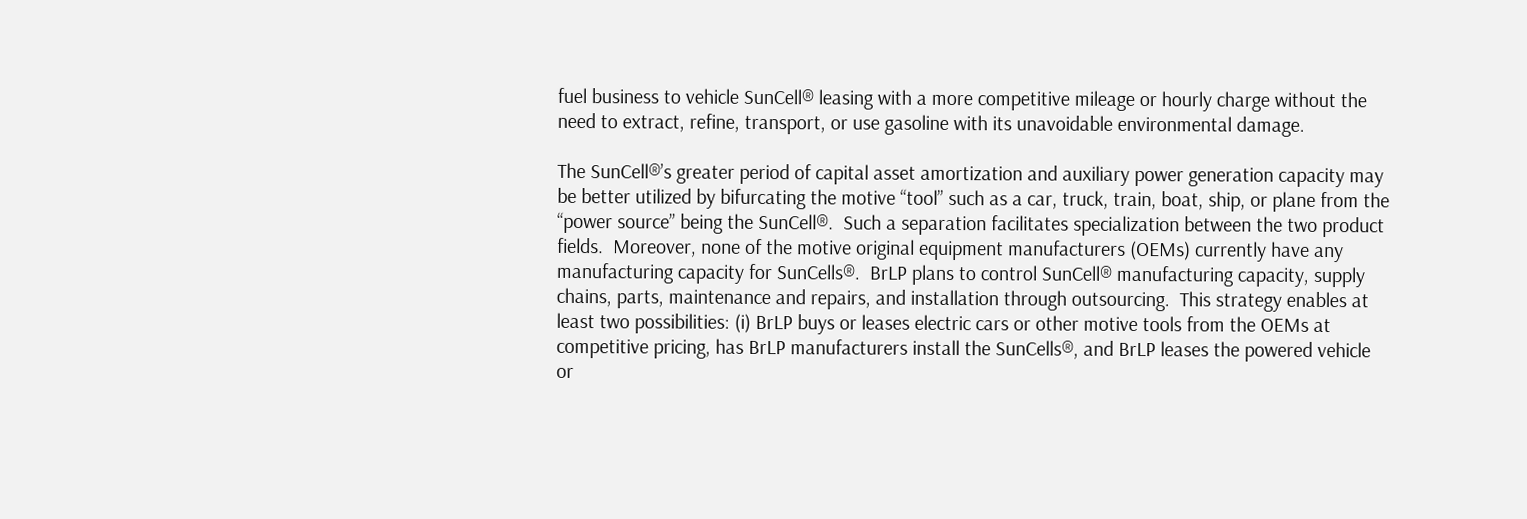fuel business to vehicle SunCell® leasing with a more competitive mileage or hourly charge without the need to extract, refine, transport, or use gasoline with its unavoidable environmental damage.

The SunCell®’s greater period of capital asset amortization and auxiliary power generation capacity may be better utilized by bifurcating the motive “tool” such as a car, truck, train, boat, ship, or plane from the “power source” being the SunCell®.  Such a separation facilitates specialization between the two product fields.  Moreover, none of the motive original equipment manufacturers (OEMs) currently have any manufacturing capacity for SunCells®.  BrLP plans to control SunCell® manufacturing capacity, supply chains, parts, maintenance and repairs, and installation through outsourcing.  This strategy enables at least two possibilities: (i) BrLP buys or leases electric cars or other motive tools from the OEMs at competitive pricing, has BrLP manufacturers install the SunCells®, and BrLP leases the powered vehicle or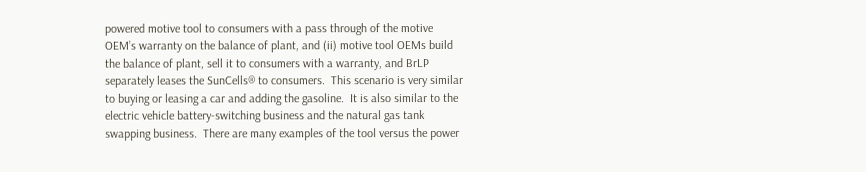powered motive tool to consumers with a pass through of the motive OEM’s warranty on the balance of plant, and (ii) motive tool OEMs build the balance of plant, sell it to consumers with a warranty, and BrLP separately leases the SunCells® to consumers.  This scenario is very similar to buying or leasing a car and adding the gasoline.  It is also similar to the electric vehicle battery-switching business and the natural gas tank swapping business.  There are many examples of the tool versus the power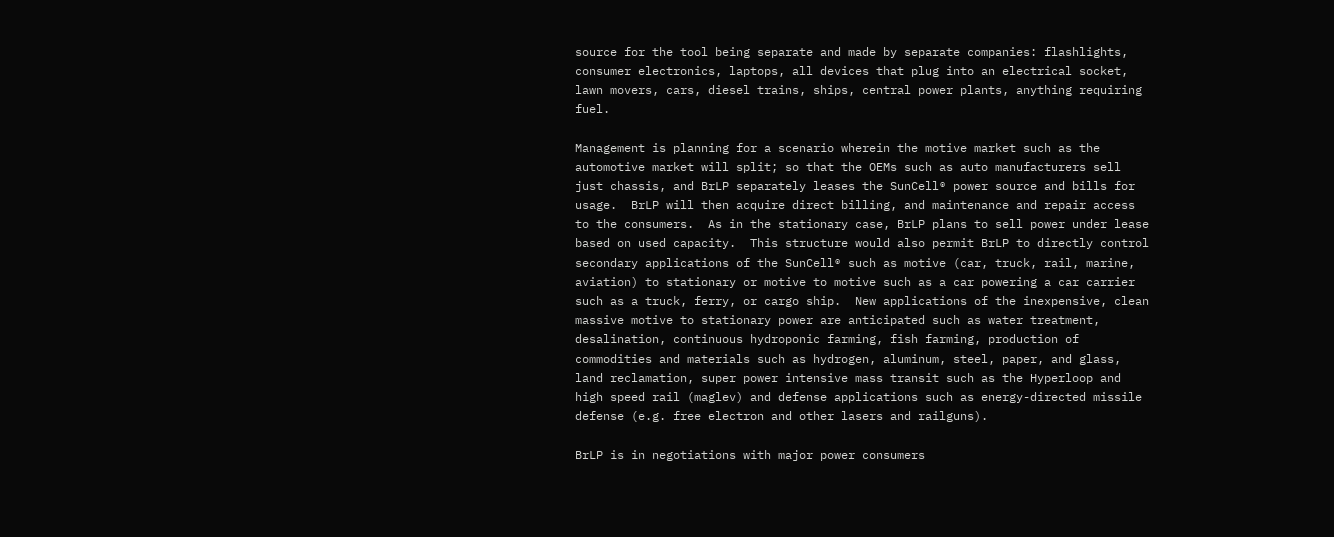source for the tool being separate and made by separate companies: flashlights, consumer electronics, laptops, all devices that plug into an electrical socket, lawn movers, cars, diesel trains, ships, central power plants, anything requiring fuel.

Management is planning for a scenario wherein the motive market such as the automotive market will split; so that the OEMs such as auto manufacturers sell just chassis, and BrLP separately leases the SunCell® power source and bills for usage.  BrLP will then acquire direct billing, and maintenance and repair access to the consumers.  As in the stationary case, BrLP plans to sell power under lease based on used capacity.  This structure would also permit BrLP to directly control secondary applications of the SunCell® such as motive (car, truck, rail, marine, aviation) to stationary or motive to motive such as a car powering a car carrier such as a truck, ferry, or cargo ship.  New applications of the inexpensive, clean massive motive to stationary power are anticipated such as water treatment, desalination, continuous hydroponic farming, fish farming, production of commodities and materials such as hydrogen, aluminum, steel, paper, and glass, land reclamation, super power intensive mass transit such as the Hyperloop and high speed rail (maglev) and defense applications such as energy-directed missile defense (e.g. free electron and other lasers and railguns).

BrLP is in negotiations with major power consumers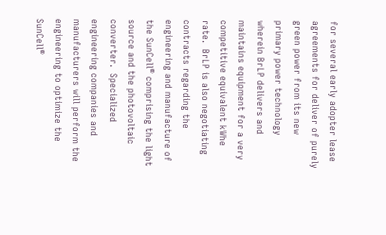for several early adopter lease agreements for deliver of purely green power from its new primary power technology wherein BrLP delivers and maintains equipment for a very competitive equivalent kWhe rate.  BrLP is also negotiating contracts regarding the engineering and manufacture of the SunCell® comprising the light source and the photovoltaic converter.  Specialized engineering companies and manufacturers will perform the engineering to optimize the SunCell®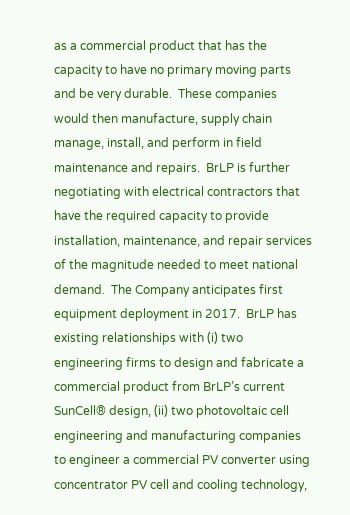as a commercial product that has the capacity to have no primary moving parts and be very durable.  These companies would then manufacture, supply chain manage, install, and perform in field maintenance and repairs.  BrLP is further negotiating with electrical contractors that have the required capacity to provide installation, maintenance, and repair services of the magnitude needed to meet national demand.  The Company anticipates first equipment deployment in 2017.  BrLP has existing relationships with (i) two engineering firms to design and fabricate a commercial product from BrLP’s current SunCell® design, (ii) two photovoltaic cell engineering and manufacturing companies to engineer a commercial PV converter using concentrator PV cell and cooling technology,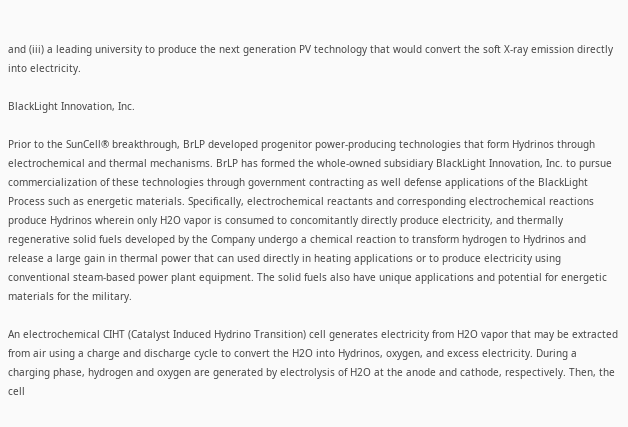and (iii) a leading university to produce the next generation PV technology that would convert the soft X-ray emission directly into electricity.

BlackLight Innovation, Inc.

Prior to the SunCell® breakthrough, BrLP developed progenitor power-producing technologies that form Hydrinos through electrochemical and thermal mechanisms. BrLP has formed the whole-owned subsidiary BlackLight Innovation, Inc. to pursue commercialization of these technologies through government contracting as well defense applications of the BlackLight Process such as energetic materials. Specifically, electrochemical reactants and corresponding electrochemical reactions produce Hydrinos wherein only H2O vapor is consumed to concomitantly directly produce electricity, and thermally regenerative solid fuels developed by the Company undergo a chemical reaction to transform hydrogen to Hydrinos and release a large gain in thermal power that can used directly in heating applications or to produce electricity using conventional steam-based power plant equipment. The solid fuels also have unique applications and potential for energetic materials for the military.

An electrochemical CIHT (Catalyst Induced Hydrino Transition) cell generates electricity from H2O vapor that may be extracted from air using a charge and discharge cycle to convert the H2O into Hydrinos, oxygen, and excess electricity. During a charging phase, hydrogen and oxygen are generated by electrolysis of H2O at the anode and cathode, respectively. Then, the cell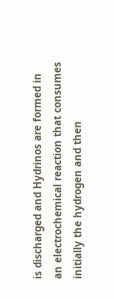is discharged and Hydrinos are formed in an electrochemical reaction that consumes initially the hydrogen and then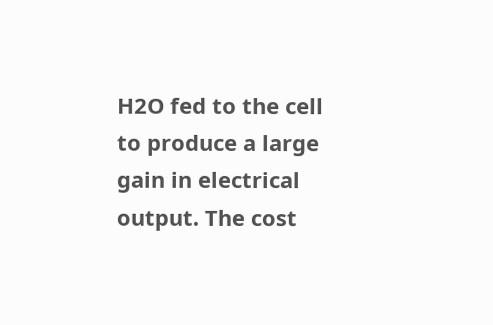H2O fed to the cell to produce a large gain in electrical output. The cost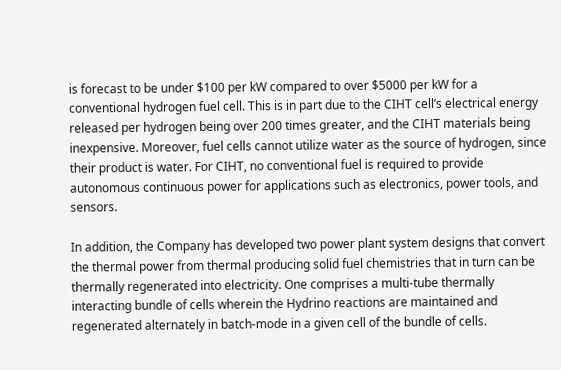is forecast to be under $100 per kW compared to over $5000 per kW for a conventional hydrogen fuel cell. This is in part due to the CIHT cell’s electrical energy released per hydrogen being over 200 times greater, and the CIHT materials being inexpensive. Moreover, fuel cells cannot utilize water as the source of hydrogen, since their product is water. For CIHT, no conventional fuel is required to provide autonomous continuous power for applications such as electronics, power tools, and sensors.

In addition, the Company has developed two power plant system designs that convert the thermal power from thermal producing solid fuel chemistries that in turn can be thermally regenerated into electricity. One comprises a multi-tube thermally interacting bundle of cells wherein the Hydrino reactions are maintained and regenerated alternately in batch-mode in a given cell of the bundle of cells.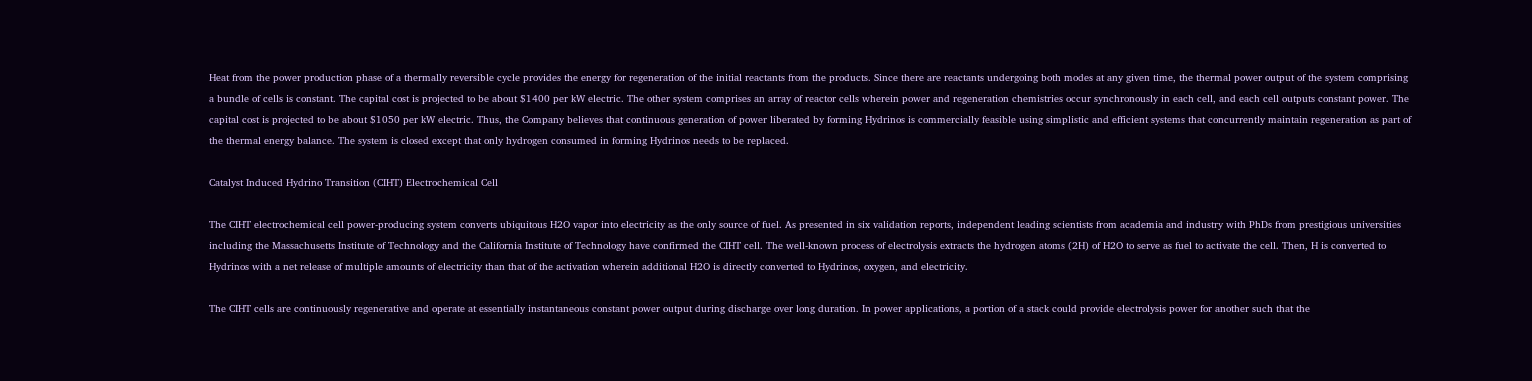Heat from the power production phase of a thermally reversible cycle provides the energy for regeneration of the initial reactants from the products. Since there are reactants undergoing both modes at any given time, the thermal power output of the system comprising a bundle of cells is constant. The capital cost is projected to be about $1400 per kW electric. The other system comprises an array of reactor cells wherein power and regeneration chemistries occur synchronously in each cell, and each cell outputs constant power. The capital cost is projected to be about $1050 per kW electric. Thus, the Company believes that continuous generation of power liberated by forming Hydrinos is commercially feasible using simplistic and efficient systems that concurrently maintain regeneration as part of the thermal energy balance. The system is closed except that only hydrogen consumed in forming Hydrinos needs to be replaced.

Catalyst Induced Hydrino Transition (CIHT) Electrochemical Cell

The CIHT electrochemical cell power-producing system converts ubiquitous H2O vapor into electricity as the only source of fuel. As presented in six validation reports, independent leading scientists from academia and industry with PhDs from prestigious universities including the Massachusetts Institute of Technology and the California Institute of Technology have confirmed the CIHT cell. The well-known process of electrolysis extracts the hydrogen atoms (2H) of H2O to serve as fuel to activate the cell. Then, H is converted to Hydrinos with a net release of multiple amounts of electricity than that of the activation wherein additional H2O is directly converted to Hydrinos, oxygen, and electricity.

The CIHT cells are continuously regenerative and operate at essentially instantaneous constant power output during discharge over long duration. In power applications, a portion of a stack could provide electrolysis power for another such that the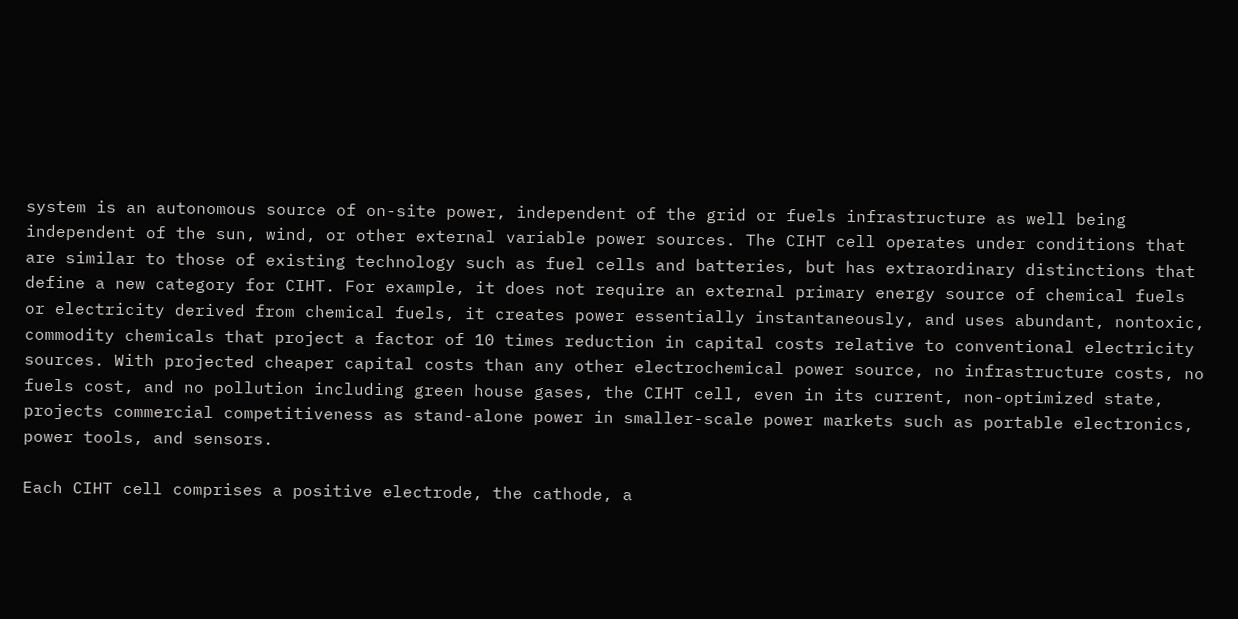system is an autonomous source of on-site power, independent of the grid or fuels infrastructure as well being independent of the sun, wind, or other external variable power sources. The CIHT cell operates under conditions that are similar to those of existing technology such as fuel cells and batteries, but has extraordinary distinctions that define a new category for CIHT. For example, it does not require an external primary energy source of chemical fuels or electricity derived from chemical fuels, it creates power essentially instantaneously, and uses abundant, nontoxic, commodity chemicals that project a factor of 10 times reduction in capital costs relative to conventional electricity sources. With projected cheaper capital costs than any other electrochemical power source, no infrastructure costs, no fuels cost, and no pollution including green house gases, the CIHT cell, even in its current, non-optimized state, projects commercial competitiveness as stand-alone power in smaller-scale power markets such as portable electronics, power tools, and sensors.

Each CIHT cell comprises a positive electrode, the cathode, a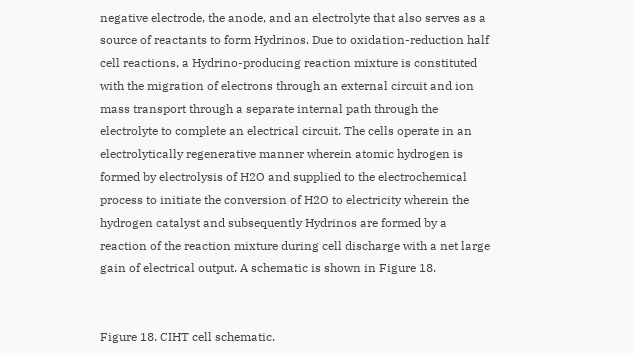negative electrode, the anode, and an electrolyte that also serves as a source of reactants to form Hydrinos. Due to oxidation-reduction half cell reactions, a Hydrino-producing reaction mixture is constituted with the migration of electrons through an external circuit and ion mass transport through a separate internal path through the electrolyte to complete an electrical circuit. The cells operate in an electrolytically regenerative manner wherein atomic hydrogen is formed by electrolysis of H2O and supplied to the electrochemical process to initiate the conversion of H2O to electricity wherein the hydrogen catalyst and subsequently Hydrinos are formed by a reaction of the reaction mixture during cell discharge with a net large gain of electrical output. A schematic is shown in Figure 18.


Figure 18. CIHT cell schematic.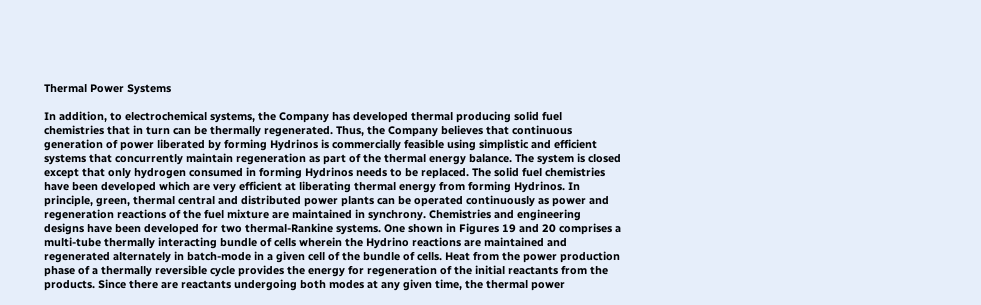Thermal Power Systems

In addition, to electrochemical systems, the Company has developed thermal producing solid fuel chemistries that in turn can be thermally regenerated. Thus, the Company believes that continuous generation of power liberated by forming Hydrinos is commercially feasible using simplistic and efficient systems that concurrently maintain regeneration as part of the thermal energy balance. The system is closed except that only hydrogen consumed in forming Hydrinos needs to be replaced. The solid fuel chemistries have been developed which are very efficient at liberating thermal energy from forming Hydrinos. In principle, green, thermal central and distributed power plants can be operated continuously as power and regeneration reactions of the fuel mixture are maintained in synchrony. Chemistries and engineering designs have been developed for two thermal-Rankine systems. One shown in Figures 19 and 20 comprises a multi-tube thermally interacting bundle of cells wherein the Hydrino reactions are maintained and regenerated alternately in batch-mode in a given cell of the bundle of cells. Heat from the power production phase of a thermally reversible cycle provides the energy for regeneration of the initial reactants from the products. Since there are reactants undergoing both modes at any given time, the thermal power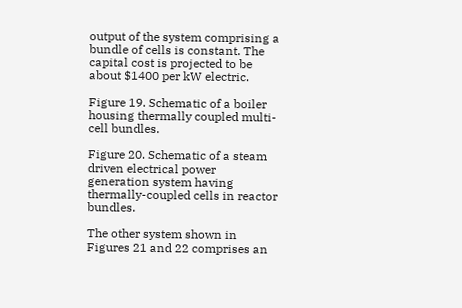output of the system comprising a bundle of cells is constant. The capital cost is projected to be about $1400 per kW electric.

Figure 19. Schematic of a boiler housing thermally coupled multi-cell bundles.

Figure 20. Schematic of a steam driven electrical power generation system having thermally-coupled cells in reactor bundles.

The other system shown in Figures 21 and 22 comprises an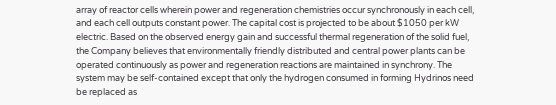array of reactor cells wherein power and regeneration chemistries occur synchronously in each cell, and each cell outputs constant power. The capital cost is projected to be about $1050 per kW electric. Based on the observed energy gain and successful thermal regeneration of the solid fuel, the Company believes that environmentally friendly distributed and central power plants can be operated continuously as power and regeneration reactions are maintained in synchrony. The system may be self-contained except that only the hydrogen consumed in forming Hydrinos need be replaced as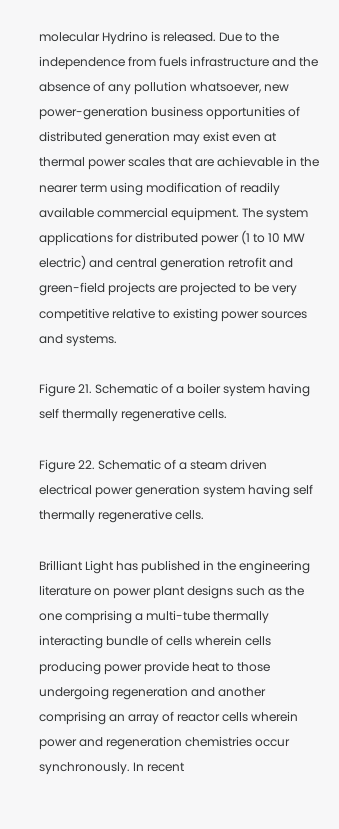molecular Hydrino is released. Due to the independence from fuels infrastructure and the absence of any pollution whatsoever, new power-generation business opportunities of distributed generation may exist even at thermal power scales that are achievable in the nearer term using modification of readily available commercial equipment. The system applications for distributed power (1 to 10 MW electric) and central generation retrofit and green-field projects are projected to be very competitive relative to existing power sources and systems.

Figure 21. Schematic of a boiler system having self thermally regenerative cells.

Figure 22. Schematic of a steam driven electrical power generation system having self thermally regenerative cells.

Brilliant Light has published in the engineering literature on power plant designs such as the one comprising a multi-tube thermally interacting bundle of cells wherein cells producing power provide heat to those undergoing regeneration and another comprising an array of reactor cells wherein power and regeneration chemistries occur synchronously. In recent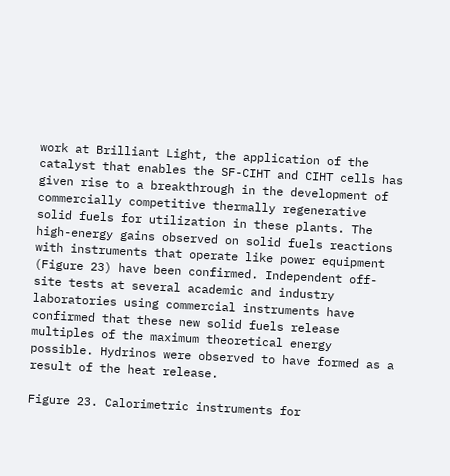work at Brilliant Light, the application of the catalyst that enables the SF-CIHT and CIHT cells has given rise to a breakthrough in the development of commercially competitive thermally regenerative solid fuels for utilization in these plants. The high-energy gains observed on solid fuels reactions with instruments that operate like power equipment (Figure 23) have been confirmed. Independent off-site tests at several academic and industry laboratories using commercial instruments have confirmed that these new solid fuels release multiples of the maximum theoretical energy possible. Hydrinos were observed to have formed as a result of the heat release.

Figure 23. Calorimetric instruments for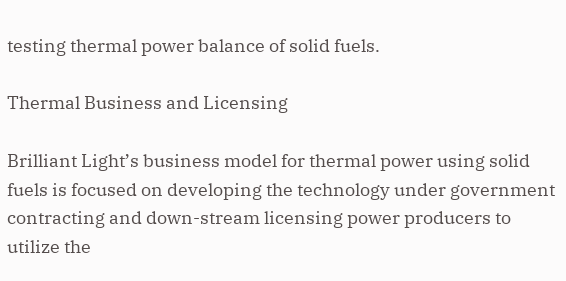testing thermal power balance of solid fuels.

Thermal Business and Licensing

Brilliant Light’s business model for thermal power using solid fuels is focused on developing the technology under government contracting and down-stream licensing power producers to utilize the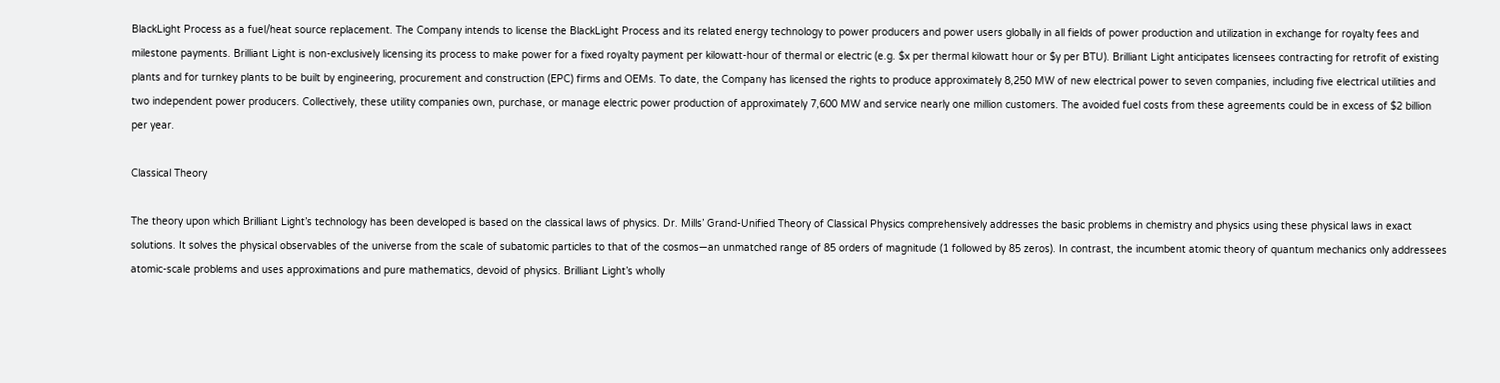BlackLight Process as a fuel/heat source replacement. The Company intends to license the BlackLight Process and its related energy technology to power producers and power users globally in all fields of power production and utilization in exchange for royalty fees and milestone payments. Brilliant Light is non-exclusively licensing its process to make power for a fixed royalty payment per kilowatt-hour of thermal or electric (e.g. $x per thermal kilowatt hour or $y per BTU). Brilliant Light anticipates licensees contracting for retrofit of existing plants and for turnkey plants to be built by engineering, procurement and construction (EPC) firms and OEMs. To date, the Company has licensed the rights to produce approximately 8,250 MW of new electrical power to seven companies, including five electrical utilities and two independent power producers. Collectively, these utility companies own, purchase, or manage electric power production of approximately 7,600 MW and service nearly one million customers. The avoided fuel costs from these agreements could be in excess of $2 billion per year.

Classical Theory

The theory upon which Brilliant Light’s technology has been developed is based on the classical laws of physics. Dr. Mills’ Grand-Unified Theory of Classical Physics comprehensively addresses the basic problems in chemistry and physics using these physical laws in exact solutions. It solves the physical observables of the universe from the scale of subatomic particles to that of the cosmos—an unmatched range of 85 orders of magnitude (1 followed by 85 zeros). In contrast, the incumbent atomic theory of quantum mechanics only addressees atomic-scale problems and uses approximations and pure mathematics, devoid of physics. Brilliant Light’s wholly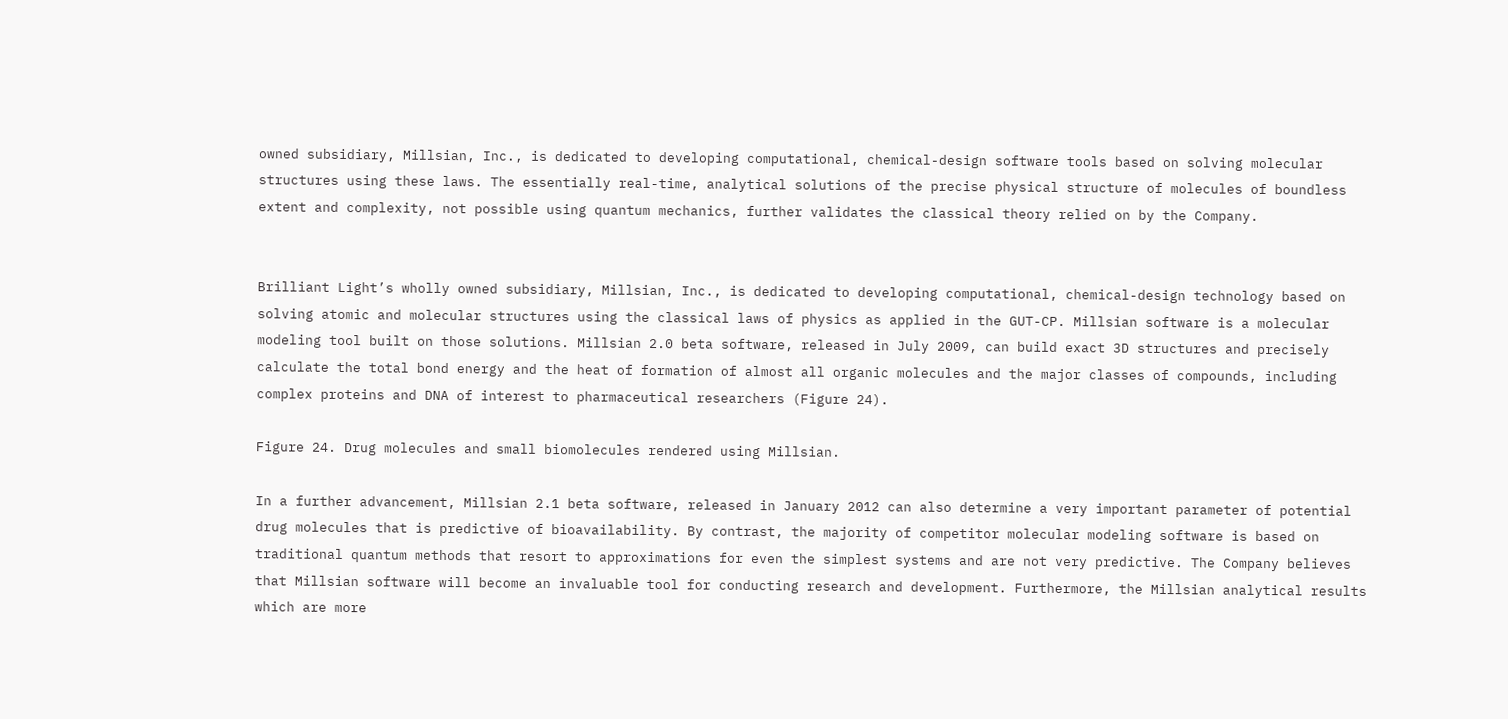owned subsidiary, Millsian, Inc., is dedicated to developing computational, chemical-design software tools based on solving molecular structures using these laws. The essentially real-time, analytical solutions of the precise physical structure of molecules of boundless extent and complexity, not possible using quantum mechanics, further validates the classical theory relied on by the Company.


Brilliant Light’s wholly owned subsidiary, Millsian, Inc., is dedicated to developing computational, chemical-design technology based on solving atomic and molecular structures using the classical laws of physics as applied in the GUT-CP. Millsian software is a molecular modeling tool built on those solutions. Millsian 2.0 beta software, released in July 2009, can build exact 3D structures and precisely calculate the total bond energy and the heat of formation of almost all organic molecules and the major classes of compounds, including complex proteins and DNA of interest to pharmaceutical researchers (Figure 24).

Figure 24. Drug molecules and small biomolecules rendered using Millsian.

In a further advancement, Millsian 2.1 beta software, released in January 2012 can also determine a very important parameter of potential drug molecules that is predictive of bioavailability. By contrast, the majority of competitor molecular modeling software is based on traditional quantum methods that resort to approximations for even the simplest systems and are not very predictive. The Company believes that Millsian software will become an invaluable tool for conducting research and development. Furthermore, the Millsian analytical results which are more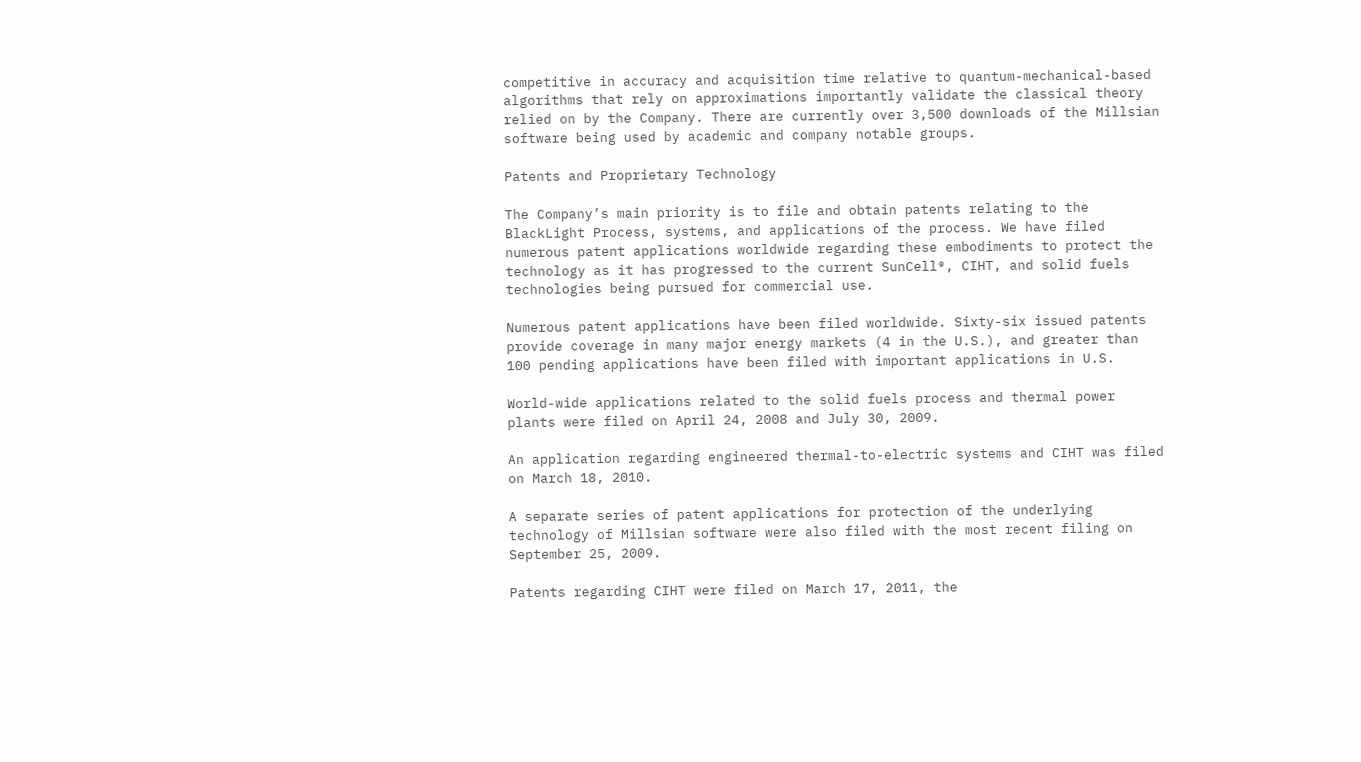competitive in accuracy and acquisition time relative to quantum-mechanical-based algorithms that rely on approximations importantly validate the classical theory relied on by the Company. There are currently over 3,500 downloads of the Millsian software being used by academic and company notable groups.

Patents and Proprietary Technology

The Company’s main priority is to file and obtain patents relating to the BlackLight Process, systems, and applications of the process. We have filed numerous patent applications worldwide regarding these embodiments to protect the technology as it has progressed to the current SunCell®, CIHT, and solid fuels technologies being pursued for commercial use.

Numerous patent applications have been filed worldwide. Sixty-six issued patents provide coverage in many major energy markets (4 in the U.S.), and greater than 100 pending applications have been filed with important applications in U.S.

World-wide applications related to the solid fuels process and thermal power plants were filed on April 24, 2008 and July 30, 2009.

An application regarding engineered thermal-to-electric systems and CIHT was filed on March 18, 2010.

A separate series of patent applications for protection of the underlying technology of Millsian software were also filed with the most recent filing on September 25, 2009.

Patents regarding CIHT were filed on March 17, 2011, the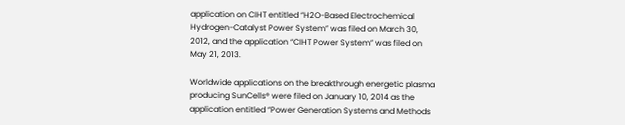application on CIHT entitled “H2O-Based Electrochemical Hydrogen-Catalyst Power System” was filed on March 30, 2012, and the application “CIHT Power System” was filed on May 21, 2013.

Worldwide applications on the breakthrough energetic plasma producing SunCells® were filed on January 10, 2014 as the application entitled “Power Generation Systems and Methods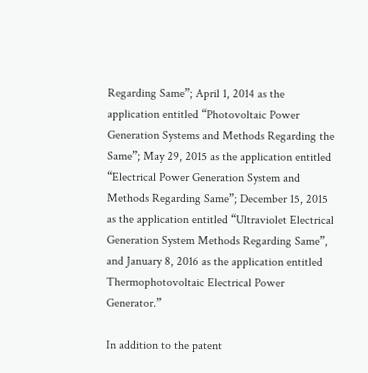Regarding Same”; April 1, 2014 as the application entitled “Photovoltaic Power Generation Systems and Methods Regarding the Same”; May 29, 2015 as the application entitled “Electrical Power Generation System and Methods Regarding Same”; December 15, 2015 as the application entitled “Ultraviolet Electrical Generation System Methods Regarding Same”, and January 8, 2016 as the application entitled Thermophotovoltaic Electrical Power Generator.”

In addition to the patent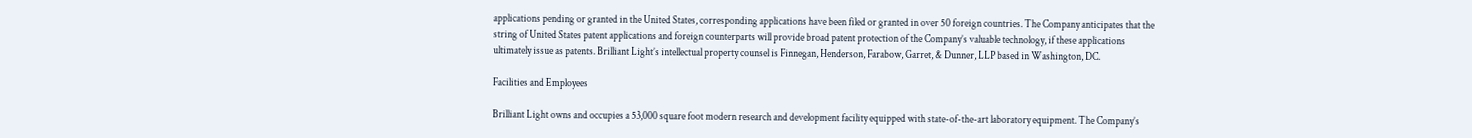applications pending or granted in the United States, corresponding applications have been filed or granted in over 50 foreign countries. The Company anticipates that the string of United States patent applications and foreign counterparts will provide broad patent protection of the Company’s valuable technology, if these applications ultimately issue as patents. Brilliant Light’s intellectual property counsel is Finnegan, Henderson, Farabow, Garret, & Dunner, LLP based in Washington, DC.

Facilities and Employees

Brilliant Light owns and occupies a 53,000 square foot modern research and development facility equipped with state-of-the-art laboratory equipment. The Company’s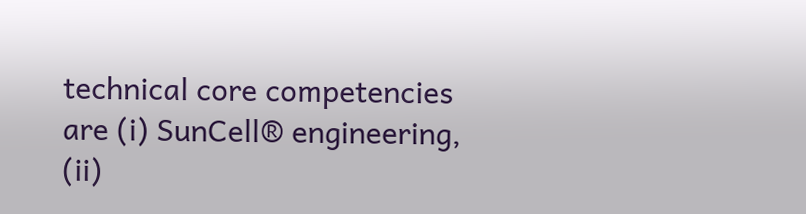technical core competencies are (i) SunCell® engineering, (ii)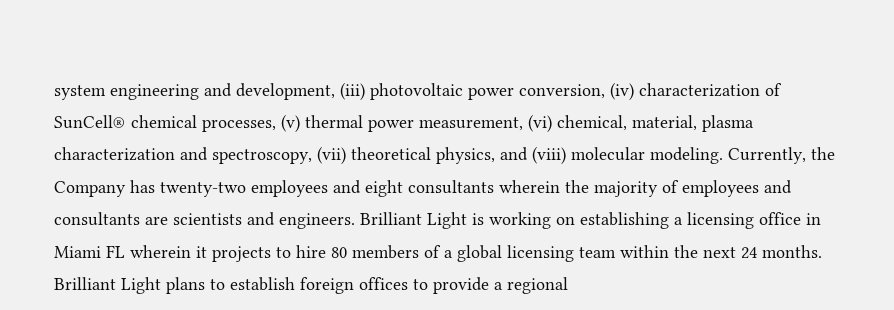system engineering and development, (iii) photovoltaic power conversion, (iv) characterization of SunCell® chemical processes, (v) thermal power measurement, (vi) chemical, material, plasma characterization and spectroscopy, (vii) theoretical physics, and (viii) molecular modeling. Currently, the Company has twenty-two employees and eight consultants wherein the majority of employees and consultants are scientists and engineers. Brilliant Light is working on establishing a licensing office in Miami FL wherein it projects to hire 80 members of a global licensing team within the next 24 months. Brilliant Light plans to establish foreign offices to provide a regional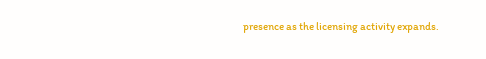presence as the licensing activity expands.